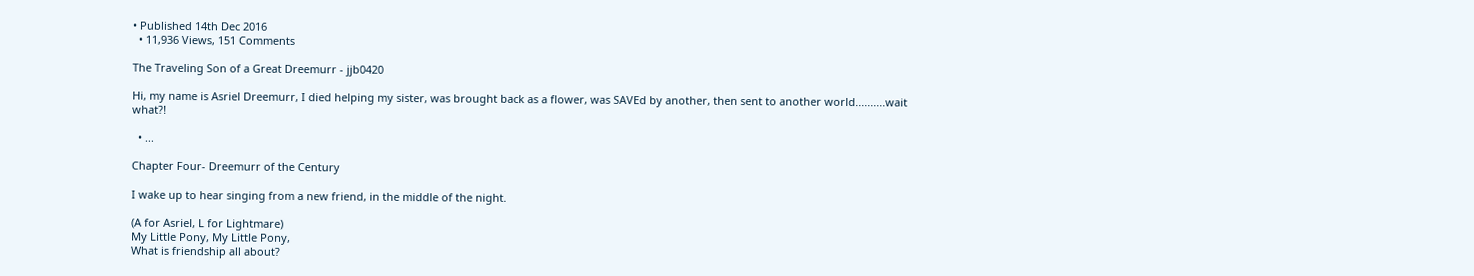• Published 14th Dec 2016
  • 11,936 Views, 151 Comments

The Traveling Son of a Great Dreemurr - jjb0420

Hi, my name is Asriel Dreemurr, I died helping my sister, was brought back as a flower, was SAVEd by another, then sent to another world..........wait what?!

  • ...

Chapter Four- Dreemurr of the Century

I wake up to hear singing from a new friend, in the middle of the night.

(A for Asriel, L for Lightmare)
My Little Pony, My Little Pony,
What is friendship all about?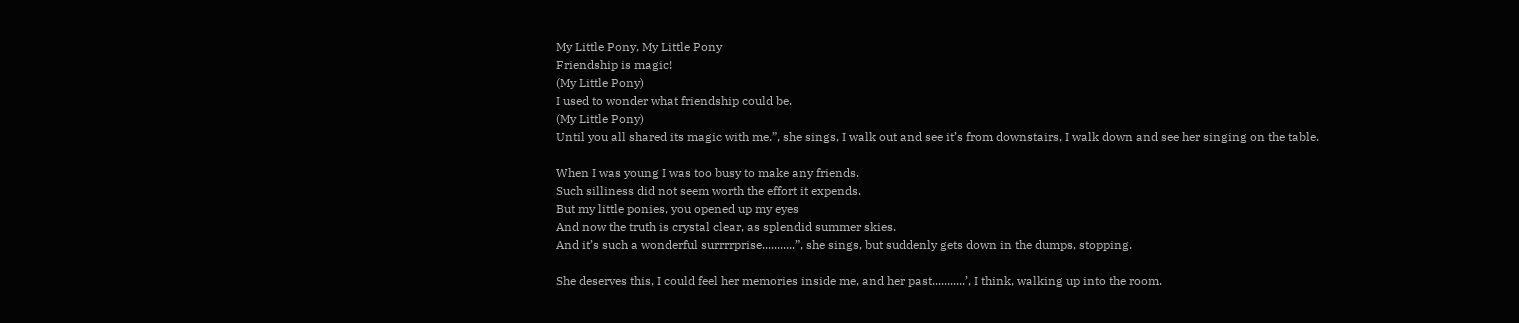My Little Pony, My Little Pony
Friendship is magic!
(My Little Pony)
I used to wonder what friendship could be.
(My Little Pony)
Until you all shared its magic with me.”, she sings, I walk out and see it’s from downstairs, I walk down and see her singing on the table.

When I was young I was too busy to make any friends.
Such silliness did not seem worth the effort it expends.
But my little ponies, you opened up my eyes
And now the truth is crystal clear, as splendid summer skies.
And it’s such a wonderful surrrrprise...........”, she sings, but suddenly gets down in the dumps, stopping.

She deserves this, I could feel her memories inside me, and her past...........’, I think, walking up into the room.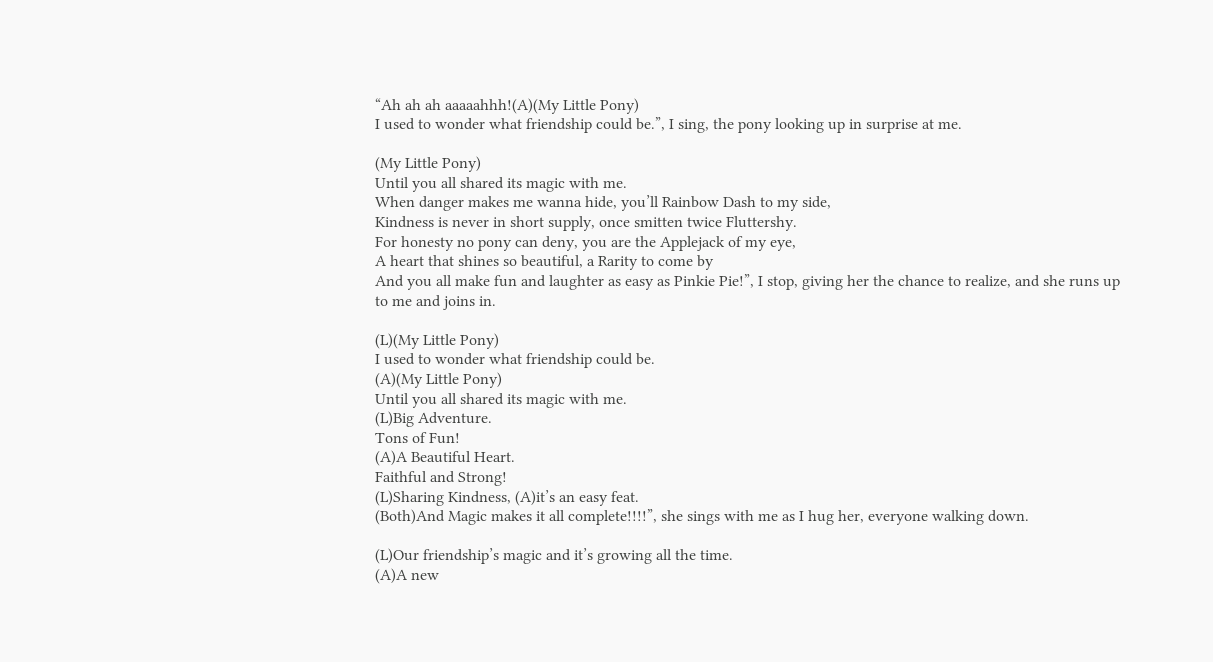“Ah ah ah aaaaahhh!(A)(My Little Pony)
I used to wonder what friendship could be.”, I sing, the pony looking up in surprise at me.

(My Little Pony)
Until you all shared its magic with me.
When danger makes me wanna hide, you’ll Rainbow Dash to my side,
Kindness is never in short supply, once smitten twice Fluttershy.
For honesty no pony can deny, you are the Applejack of my eye,
A heart that shines so beautiful, a Rarity to come by
And you all make fun and laughter as easy as Pinkie Pie!”, I stop, giving her the chance to realize, and she runs up to me and joins in.

(L)(My Little Pony)
I used to wonder what friendship could be.
(A)(My Little Pony)
Until you all shared its magic with me.
(L)Big Adventure.
Tons of Fun!
(A)A Beautiful Heart.
Faithful and Strong!
(L)Sharing Kindness, (A)it’s an easy feat.
(Both)And Magic makes it all complete!!!!”, she sings with me as I hug her, everyone walking down.

(L)Our friendship’s magic and it’s growing all the time.
(A)A new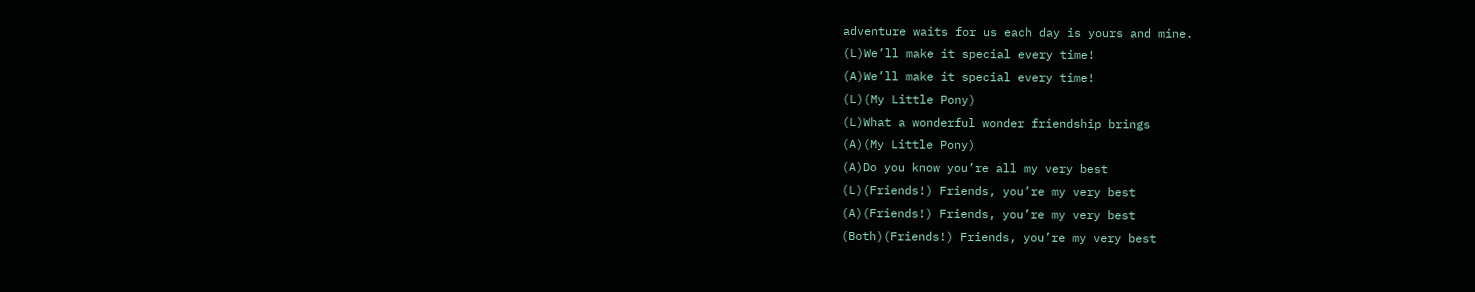adventure waits for us each day is yours and mine.
(L)We’ll make it special every time!
(A)We’ll make it special every time!
(L)(My Little Pony)
(L)What a wonderful wonder friendship brings
(A)(My Little Pony)
(A)Do you know you’re all my very best
(L)(Friends!) Friends, you’re my very best
(A)(Friends!) Friends, you’re my very best
(Both)(Friends!) Friends, you’re my very best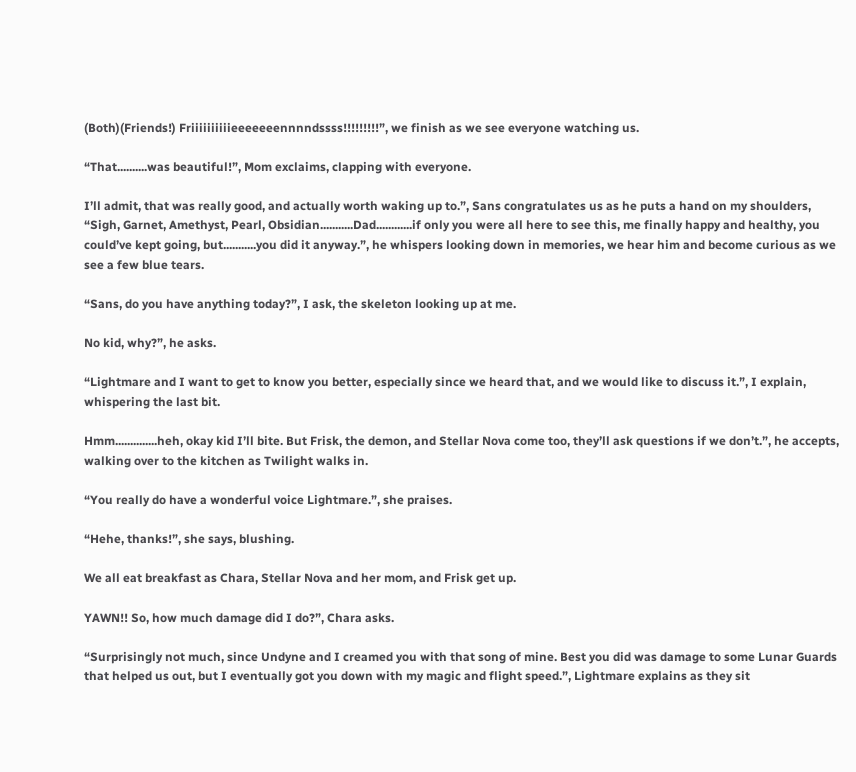(Both)(Friends!) Friiiiiiiiiieeeeeeennnndssss!!!!!!!!!”, we finish as we see everyone watching us.

“That..........was beautiful!”, Mom exclaims, clapping with everyone.

I’ll admit, that was really good, and actually worth waking up to.”, Sans congratulates us as he puts a hand on my shoulders, “Sigh, Garnet, Amethyst, Pearl, Obsidian...........Dad............if only you were all here to see this, me finally happy and healthy, you could’ve kept going, but...........you did it anyway.”, he whispers looking down in memories, we hear him and become curious as we see a few blue tears.

“Sans, do you have anything today?”, I ask, the skeleton looking up at me.

No kid, why?”, he asks.

“Lightmare and I want to get to know you better, especially since we heard that, and we would like to discuss it.”, I explain, whispering the last bit.

Hmm..............heh, okay kid I’ll bite. But Frisk, the demon, and Stellar Nova come too, they’ll ask questions if we don’t.”, he accepts, walking over to the kitchen as Twilight walks in.

“You really do have a wonderful voice Lightmare.”, she praises.

“Hehe, thanks!”, she says, blushing.

We all eat breakfast as Chara, Stellar Nova and her mom, and Frisk get up.

YAWN!! So, how much damage did I do?”, Chara asks.

“Surprisingly not much, since Undyne and I creamed you with that song of mine. Best you did was damage to some Lunar Guards that helped us out, but I eventually got you down with my magic and flight speed.”, Lightmare explains as they sit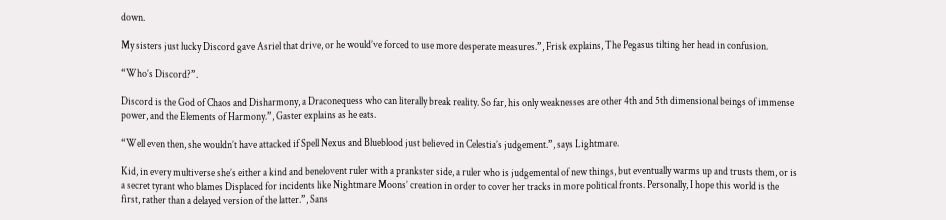down.

My sisters just lucky Discord gave Asriel that drive, or he would’ve forced to use more desperate measures.”, Frisk explains, The Pegasus tilting her head in confusion.

“Who’s Discord?”.

Discord is the God of Chaos and Disharmony, a Draconequess who can literally break reality. So far, his only weaknesses are other 4th and 5th dimensional beings of immense power, and the Elements of Harmony.”, Gaster explains as he eats.

“Well even then, she wouldn’t have attacked if Spell Nexus and Blueblood just believed in Celestia’s judgement.”, says Lightmare.

Kid, in every multiverse she’s either a kind and benelovent ruler with a prankster side, a ruler who is judgemental of new things, but eventually warms up and trusts them, or is a secret tyrant who blames Displaced for incidents like Nightmare Moons’ creation in order to cover her tracks in more political fronts. Personally, I hope this world is the first, rather than a delayed version of the latter.”, Sans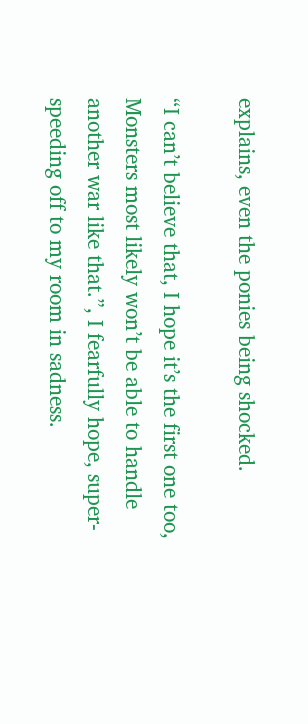explains, even the ponies being shocked.

“I can’t believe that, I hope it’s the first one too, Monsters most likely won’t be able to handle another war like that.”, I fearfully hope, super-speeding off to my room in sadness.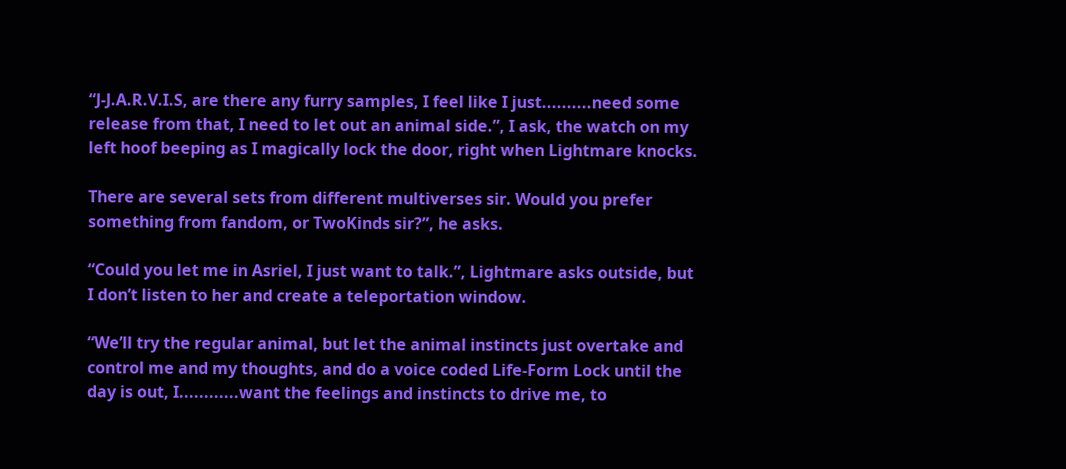“J-J.A.R.V.I.S, are there any furry samples, I feel like I just..........need some release from that, I need to let out an animal side.”, I ask, the watch on my left hoof beeping as I magically lock the door, right when Lightmare knocks.

There are several sets from different multiverses sir. Would you prefer something from fandom, or TwoKinds sir?”, he asks.

“Could you let me in Asriel, I just want to talk.”, Lightmare asks outside, but I don’t listen to her and create a teleportation window.

“We’ll try the regular animal, but let the animal instincts just overtake and control me and my thoughts, and do a voice coded Life-Form Lock until the day is out, I............want the feelings and instincts to drive me, to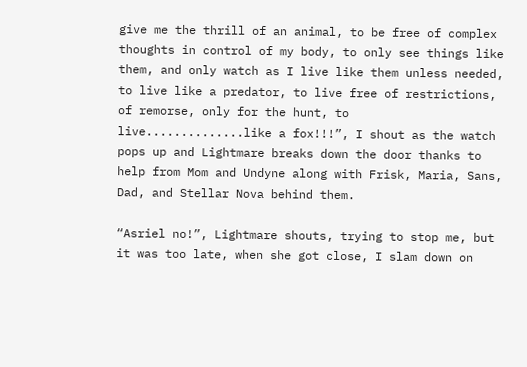give me the thrill of an animal, to be free of complex thoughts in control of my body, to only see things like them, and only watch as I live like them unless needed, to live like a predator, to live free of restrictions, of remorse, only for the hunt, to live..............like a fox!!!”, I shout as the watch pops up and Lightmare breaks down the door thanks to help from Mom and Undyne along with Frisk, Maria, Sans, Dad, and Stellar Nova behind them.

“Asriel no!”, Lightmare shouts, trying to stop me, but it was too late, when she got close, I slam down on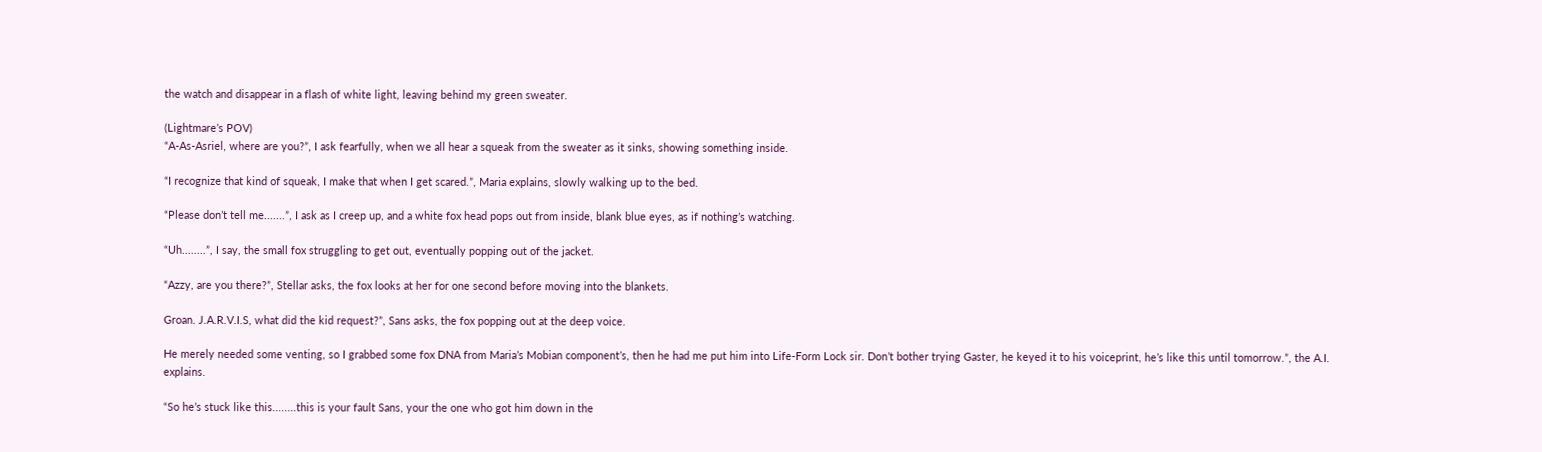the watch and disappear in a flash of white light, leaving behind my green sweater.

(Lightmare’s POV)
“A-As-Asriel, where are you?”, I ask fearfully, when we all hear a squeak from the sweater as it sinks, showing something inside.

“I recognize that kind of squeak, I make that when I get scared.”, Maria explains, slowly walking up to the bed.

“Please don’t tell me.......”, I ask as I creep up, and a white fox head pops out from inside, blank blue eyes, as if nothing’s watching.

“Uh........”, I say, the small fox struggling to get out, eventually popping out of the jacket.

“Azzy, are you there?”, Stellar asks, the fox looks at her for one second before moving into the blankets.

Groan. J.A.R.V.I.S, what did the kid request?”, Sans asks, the fox popping out at the deep voice.

He merely needed some venting, so I grabbed some fox DNA from Maria’s Mobian component’s, then he had me put him into Life-Form Lock sir. Don’t bother trying Gaster, he keyed it to his voiceprint, he’s like this until tomorrow.”, the A.I. explains.

“So he’s stuck like this........this is your fault Sans, your the one who got him down in the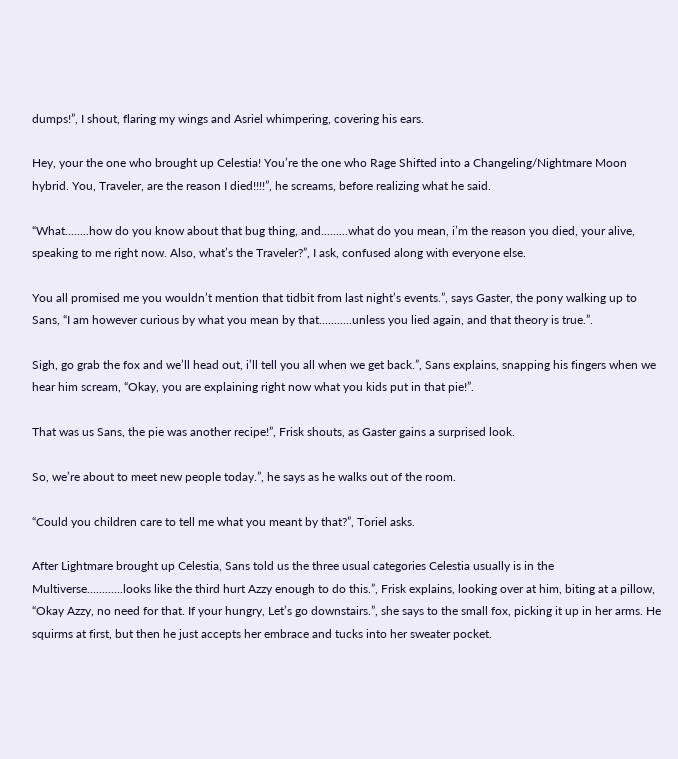dumps!”, I shout, flaring my wings and Asriel whimpering, covering his ears.

Hey, your the one who brought up Celestia! You’re the one who Rage Shifted into a Changeling/Nightmare Moon hybrid. You, Traveler, are the reason I died!!!!”, he screams, before realizing what he said.

“What........how do you know about that bug thing, and.........what do you mean, i’m the reason you died, your alive, speaking to me right now. Also, what’s the Traveler?”, I ask, confused along with everyone else.

You all promised me you wouldn’t mention that tidbit from last night’s events.”, says Gaster, the pony walking up to Sans, “I am however curious by what you mean by that...........unless you lied again, and that theory is true.”.

Sigh, go grab the fox and we’ll head out, i’ll tell you all when we get back.”, Sans explains, snapping his fingers when we hear him scream, “Okay, you are explaining right now what you kids put in that pie!”.

That was us Sans, the pie was another recipe!”, Frisk shouts, as Gaster gains a surprised look.

So, we’re about to meet new people today.”, he says as he walks out of the room.

“Could you children care to tell me what you meant by that?”, Toriel asks.

After Lightmare brought up Celestia, Sans told us the three usual categories Celestia usually is in the Multiverse............looks like the third hurt Azzy enough to do this.”, Frisk explains, looking over at him, biting at a pillow, “Okay Azzy, no need for that. If your hungry, Let’s go downstairs.”, she says to the small fox, picking it up in her arms. He squirms at first, but then he just accepts her embrace and tucks into her sweater pocket.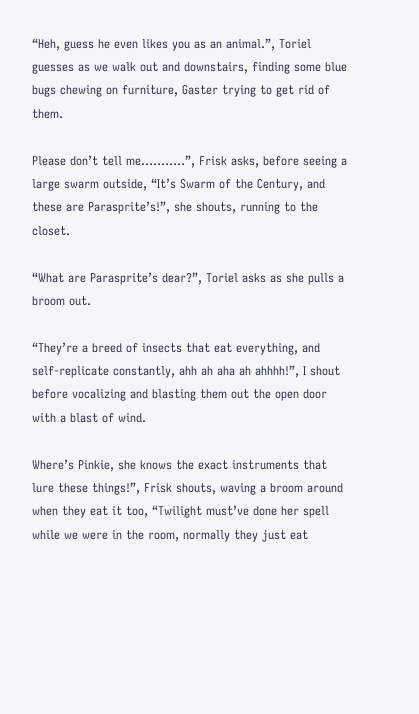“Heh, guess he even likes you as an animal.”, Toriel guesses as we walk out and downstairs, finding some blue bugs chewing on furniture, Gaster trying to get rid of them.

Please don’t tell me...........”, Frisk asks, before seeing a large swarm outside, “It’s Swarm of the Century, and these are Parasprite’s!”, she shouts, running to the closet.

“What are Parasprite’s dear?”, Toriel asks as she pulls a broom out.

“They’re a breed of insects that eat everything, and self-replicate constantly, ahh ah aha ah ahhhh!”, I shout before vocalizing and blasting them out the open door with a blast of wind.

Where’s Pinkie, she knows the exact instruments that lure these things!”, Frisk shouts, waving a broom around when they eat it too, “Twilight must’ve done her spell while we were in the room, normally they just eat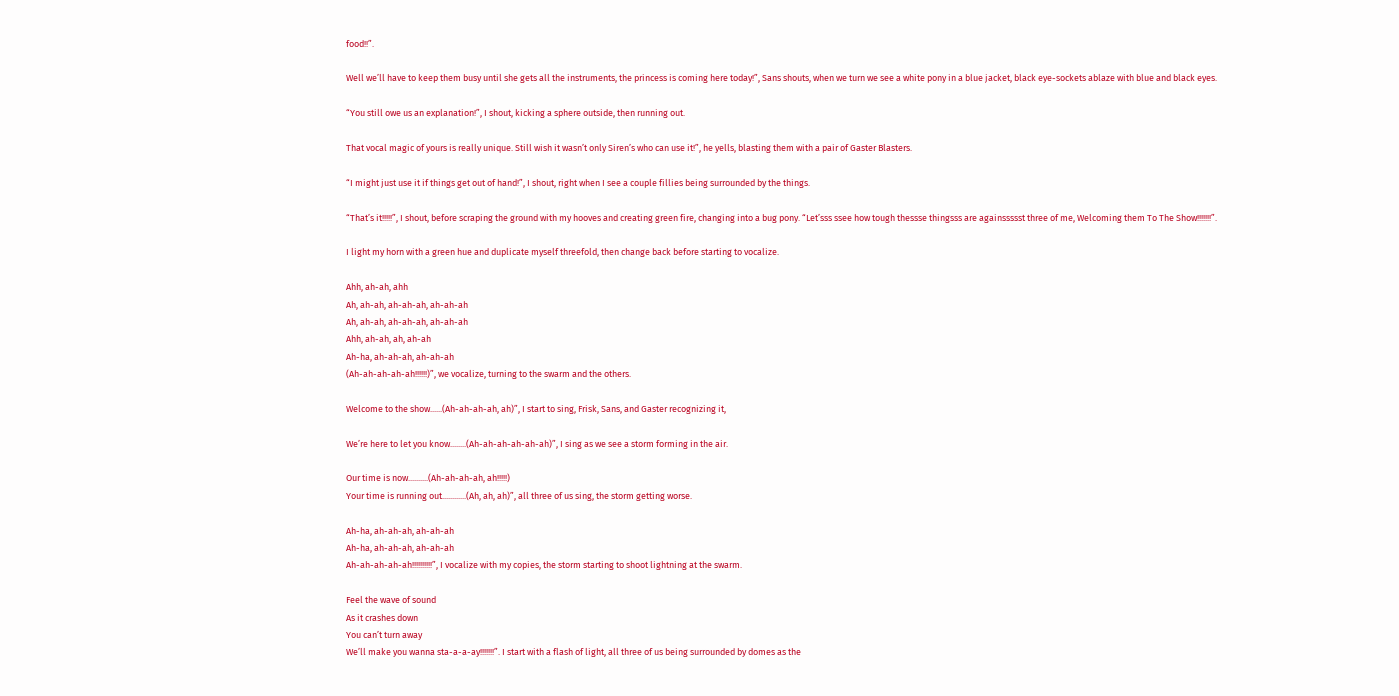food!!”.

Well we’ll have to keep them busy until she gets all the instruments, the princess is coming here today!”, Sans shouts, when we turn we see a white pony in a blue jacket, black eye-sockets ablaze with blue and black eyes.

“You still owe us an explanation!”, I shout, kicking a sphere outside, then running out.

That vocal magic of yours is really unique. Still wish it wasn’t only Siren’s who can use it!”, he yells, blasting them with a pair of Gaster Blasters.

“I might just use it if things get out of hand!”, I shout, right when I see a couple fillies being surrounded by the things.

“That’s it!!!!!”, I shout, before scraping the ground with my hooves and creating green fire, changing into a bug pony. “Let’sss ssee how tough thessse thingsss are againssssst three of me, Welcoming them To The Show!!!!!!!”.

I light my horn with a green hue and duplicate myself threefold, then change back before starting to vocalize.

Ahh, ah-ah, ahh
Ah, ah-ah, ah-ah-ah, ah-ah-ah
Ah, ah-ah, ah-ah-ah, ah-ah-ah
Ahh, ah-ah, ah, ah-ah
Ah-ha, ah-ah-ah, ah-ah-ah
(Ah-ah-ah-ah-ah!!!!!!)”, we vocalize, turning to the swarm and the others.

Welcome to the show......(Ah-ah-ah-ah, ah)”, I start to sing, Frisk, Sans, and Gaster recognizing it,

We’re here to let you know........(Ah-ah-ah-ah-ah-ah)”, I sing as we see a storm forming in the air.

Our time is now..........(Ah-ah-ah-ah, ah!!!!!)
Your time is running out............(Ah, ah, ah)”, all three of us sing, the storm getting worse.

Ah-ha, ah-ah-ah, ah-ah-ah
Ah-ha, ah-ah-ah, ah-ah-ah
Ah-ah-ah-ah-ah!!!!!!!!!!”, I vocalize with my copies, the storm starting to shoot lightning at the swarm.

Feel the wave of sound
As it crashes down
You can’t turn away
We’ll make you wanna sta-a-a-ay!!!!!!!”. I start with a flash of light, all three of us being surrounded by domes as the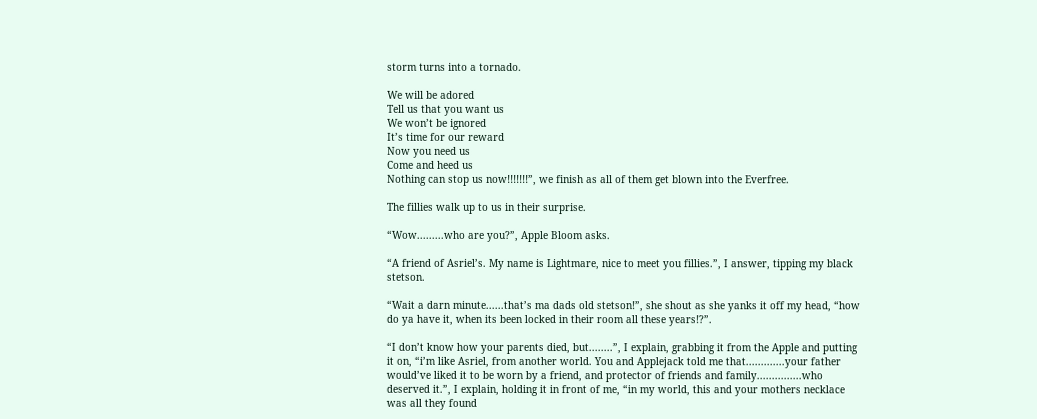storm turns into a tornado.

We will be adored
Tell us that you want us
We won’t be ignored
It’s time for our reward
Now you need us
Come and heed us
Nothing can stop us now!!!!!!!”, we finish as all of them get blown into the Everfree.

The fillies walk up to us in their surprise.

“Wow.........who are you?”, Apple Bloom asks.

“A friend of Asriel’s. My name is Lightmare, nice to meet you fillies.”, I answer, tipping my black stetson.

“Wait a darn minute......that’s ma dads old stetson!”, she shout as she yanks it off my head, “how do ya have it, when its been locked in their room all these years!?”.

“I don’t know how your parents died, but........”, I explain, grabbing it from the Apple and putting it on, “i’m like Asriel, from another world. You and Applejack told me that.............your father would’ve liked it to be worn by a friend, and protector of friends and family...............who deserved it.”, I explain, holding it in front of me, “in my world, this and your mothers necklace was all they found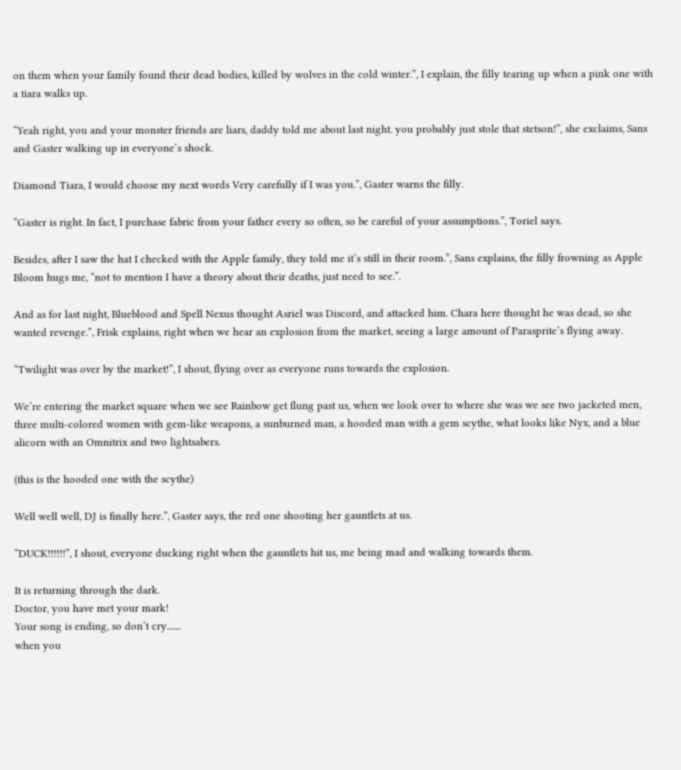on them when your family found their dead bodies, killed by wolves in the cold winter.”, I explain, the filly tearing up when a pink one with a tiara walks up.

“Yeah right, you and your monster friends are liars, daddy told me about last night. you probably just stole that stetson!”, she exclaims, Sans and Gaster walking up in everyone’s shock.

Diamond Tiara, I would choose my next words Very carefully if I was you.”, Gaster warns the filly.

“Gaster is right. In fact, I purchase fabric from your father every so often, so be careful of your assumptions.”, Toriel says.

Besides, after I saw the hat I checked with the Apple family, they told me it’s still in their room.”, Sans explains, the filly frowning as Apple Bloom hugs me, “not to mention I have a theory about their deaths, just need to see.”.

And as for last night, Blueblood and Spell Nexus thought Asriel was Discord, and attacked him. Chara here thought he was dead, so she wanted revenge.”, Frisk explains, right when we hear an explosion from the market, seeing a large amount of Parasprite’s flying away.

“Twilight was over by the market!”, I shout, flying over as everyone runs towards the explosion.

We’re entering the market square when we see Rainbow get flung past us, when we look over to where she was we see two jacketed men, three multi-colored women with gem-like weapons, a sunburned man, a hooded man with a gem scythe, what looks like Nyx, and a blue alicorn with an Omnitrix and two lightsabers.

(this is the hooded one with the scythe)

Well well well, DJ is finally here.”, Gaster says, the red one shooting her gauntlets at us.

“DUCK!!!!!!”, I shout, everyone ducking right when the gauntlets hit us, me being mad and walking towards them.

It is returning through the dark.
Doctor, you have met your mark!
Your song is ending, so don’t cry.......
when you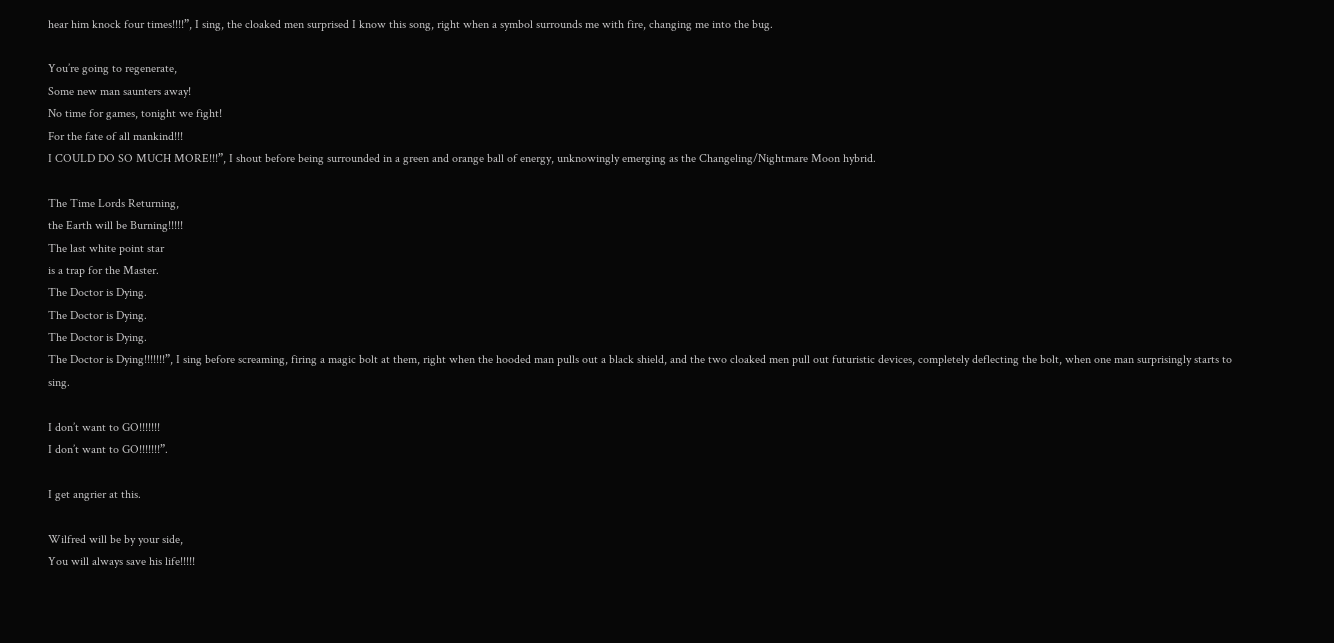hear him knock four times!!!!”, I sing, the cloaked men surprised I know this song, right when a symbol surrounds me with fire, changing me into the bug.

You’re going to regenerate,
Some new man saunters away!
No time for games, tonight we fight!
For the fate of all mankind!!!
I COULD DO SO MUCH MORE!!!”, I shout before being surrounded in a green and orange ball of energy, unknowingly emerging as the Changeling/Nightmare Moon hybrid.

The Time Lords Returning,
the Earth will be Burning!!!!!
The last white point star
is a trap for the Master.
The Doctor is Dying.
The Doctor is Dying.
The Doctor is Dying.
The Doctor is Dying!!!!!!!”, I sing before screaming, firing a magic bolt at them, right when the hooded man pulls out a black shield, and the two cloaked men pull out futuristic devices, completely deflecting the bolt, when one man surprisingly starts to sing.

I don’t want to GO!!!!!!!
I don’t want to GO!!!!!!!”.

I get angrier at this.

Wilfred will be by your side,
You will always save his life!!!!!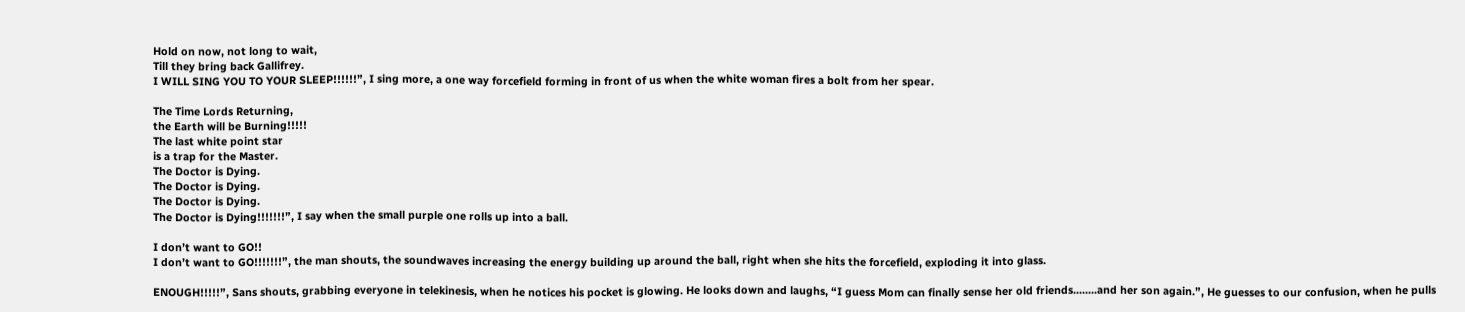Hold on now, not long to wait,
Till they bring back Gallifrey.
I WILL SING YOU TO YOUR SLEEP!!!!!!”, I sing more, a one way forcefield forming in front of us when the white woman fires a bolt from her spear.

The Time Lords Returning,
the Earth will be Burning!!!!!
The last white point star
is a trap for the Master.
The Doctor is Dying.
The Doctor is Dying.
The Doctor is Dying.
The Doctor is Dying!!!!!!!”, I say when the small purple one rolls up into a ball.

I don’t want to GO!!
I don’t want to GO!!!!!!!”, the man shouts, the soundwaves increasing the energy building up around the ball, right when she hits the forcefield, exploding it into glass.

ENOUGH!!!!!”, Sans shouts, grabbing everyone in telekinesis, when he notices his pocket is glowing. He looks down and laughs, “I guess Mom can finally sense her old friends........and her son again.”, He guesses to our confusion, when he pulls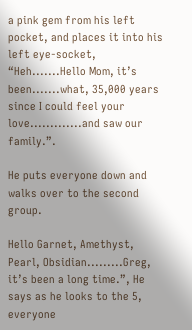a pink gem from his left pocket, and places it into his left eye-socket, “Heh.......Hello Mom, it’s been.......what, 35,000 years since I could feel your love.............and saw our family.”.

He puts everyone down and walks over to the second group.

Hello Garnet, Amethyst, Pearl, Obsidian.........Greg, it’s been a long time.”, He says as he looks to the 5, everyone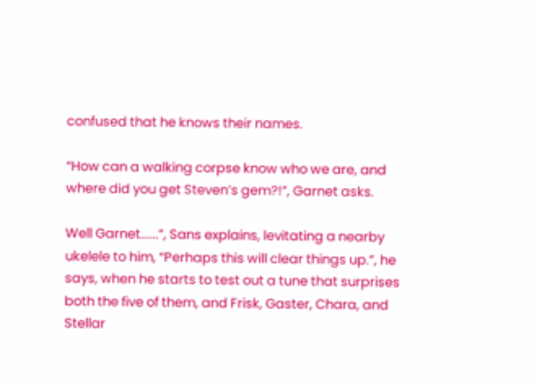confused that he knows their names.

“How can a walking corpse know who we are, and where did you get Steven’s gem?!”, Garnet asks.

Well Garnet......”, Sans explains, levitating a nearby ukelele to him, “Perhaps this will clear things up.”, he says, when he starts to test out a tune that surprises both the five of them, and Frisk, Gaster, Chara, and Stellar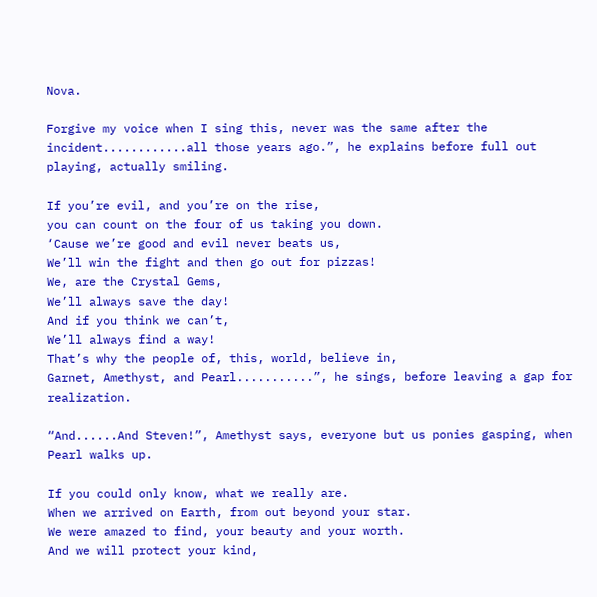Nova.

Forgive my voice when I sing this, never was the same after the incident............all those years ago.”, he explains before full out playing, actually smiling.

If you’re evil, and you’re on the rise,
you can count on the four of us taking you down.
‘Cause we’re good and evil never beats us,
We’ll win the fight and then go out for pizzas!
We, are the Crystal Gems,
We’ll always save the day!
And if you think we can’t,
We’ll always find a way!
That’s why the people of, this, world, believe in,
Garnet, Amethyst, and Pearl...........”, he sings, before leaving a gap for realization.

“And......And Steven!”, Amethyst says, everyone but us ponies gasping, when Pearl walks up.

If you could only know, what we really are.
When we arrived on Earth, from out beyond your star.
We were amazed to find, your beauty and your worth.
And we will protect your kind,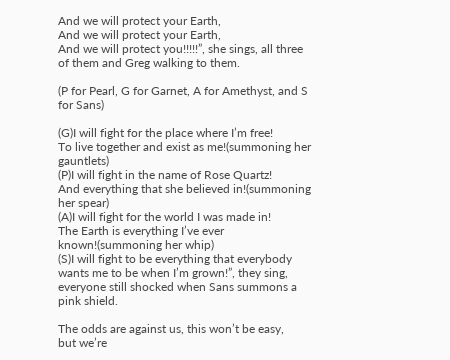And we will protect your Earth,
And we will protect your Earth,
And we will protect you!!!!!”, she sings, all three of them and Greg walking to them.

(P for Pearl, G for Garnet, A for Amethyst, and S for Sans)

(G)I will fight for the place where I’m free!
To live together and exist as me!(summoning her gauntlets)
(P)I will fight in the name of Rose Quartz!
And everything that she believed in!(summoning her spear)
(A)I will fight for the world I was made in!
The Earth is everything I’ve ever known!(summoning her whip)
(S)I will fight to be everything that everybody wants me to be when I’m grown!”, they sing, everyone still shocked when Sans summons a pink shield.

The odds are against us, this won’t be easy,
but we’re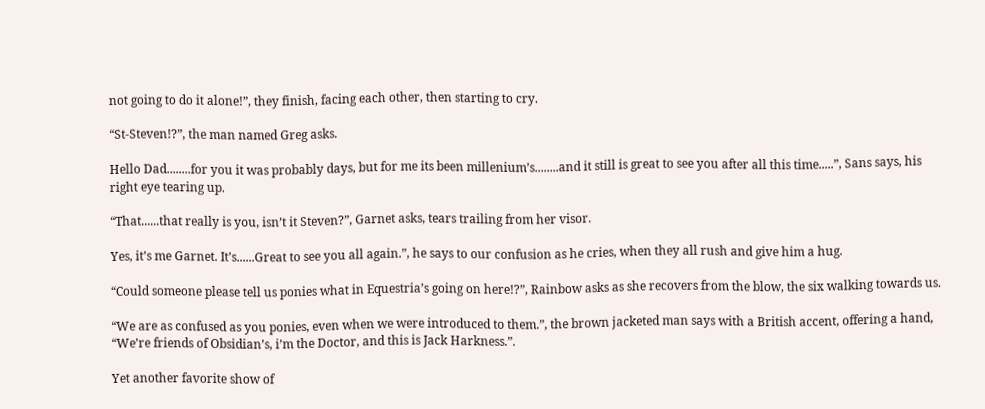not going to do it alone!”, they finish, facing each other, then starting to cry.

“St-Steven!?”, the man named Greg asks.

Hello Dad........for you it was probably days, but for me its been millenium’s........and it still is great to see you after all this time.....”, Sans says, his right eye tearing up.

“That......that really is you, isn’t it Steven?”, Garnet asks, tears trailing from her visor.

Yes, it’s me Garnet. It’s......Great to see you all again.”, he says to our confusion as he cries, when they all rush and give him a hug.

“Could someone please tell us ponies what in Equestria’s going on here!?”, Rainbow asks as she recovers from the blow, the six walking towards us.

“We are as confused as you ponies, even when we were introduced to them.”, the brown jacketed man says with a British accent, offering a hand, “We’re friends of Obsidian’s, i’m the Doctor, and this is Jack Harkness.”.

Yet another favorite show of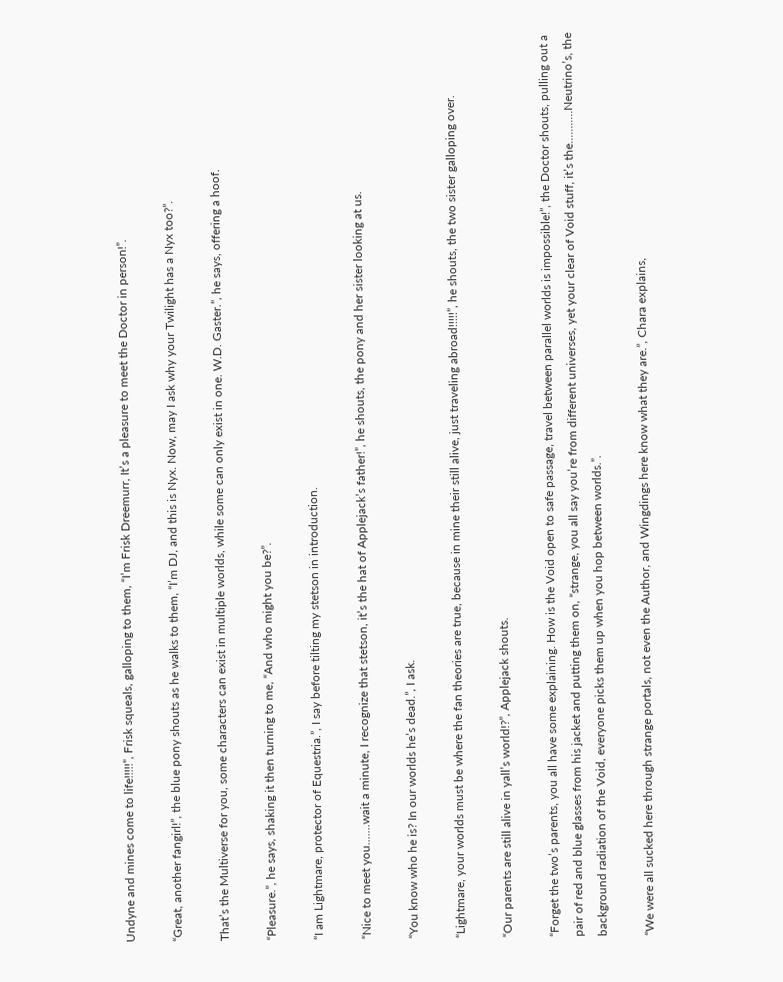Undyne and mines come to life!!!!!”, Frisk squeals, galloping to them, “I’m Frisk Dreemurr, It’s a pleasure to meet the Doctor in person!”.

“Great, another fangirl!”, the blue pony shouts as he walks to them, “I’m DJ, and this is Nyx. Now, may I ask why your Twilight has a Nyx too?”.

That’s the Multiverse for you, some characters can exist in multiple worlds, while some can only exist in one. W.D. Gaster.”, he says, offering a hoof.

“Pleasure.”, he says, shaking it then turning to me, “And who might you be?”.

“I am Lightmare, protector of Equestria.”, I say before tilting my stetson in introduction.

“Nice to meet you.......wait a minute, I recognize that stetson, it’s the hat of Applejack’s father!”, he shouts, the pony and her sister looking at us.

“You know who he is? In our worlds he’s dead.”, I ask.

“Lightmare, your worlds must be where the fan theories are true, because in mine their still alive, just traveling abroad!!!!!”, he shouts, the two sister galloping over.

“Our parents are still alive in yall’s world!?”, Applejack shouts.

“Forget the two’s parents, you all have some explaining. How is the Void open to safe passage, travel between parallel worlds is impossible!”, the Doctor shouts, pulling out a pair of red and blue glasses from his jacket and putting them on, “strange, you all say you’re from different universes, yet your clear of Void stuff, it’s the...........Neutrino’s, the background radiation of the Void, everyone picks them up when you hop between worlds.”.

“We were all sucked here through strange portals, not even the Author, and Wingdings here know what they are.”, Chara explains,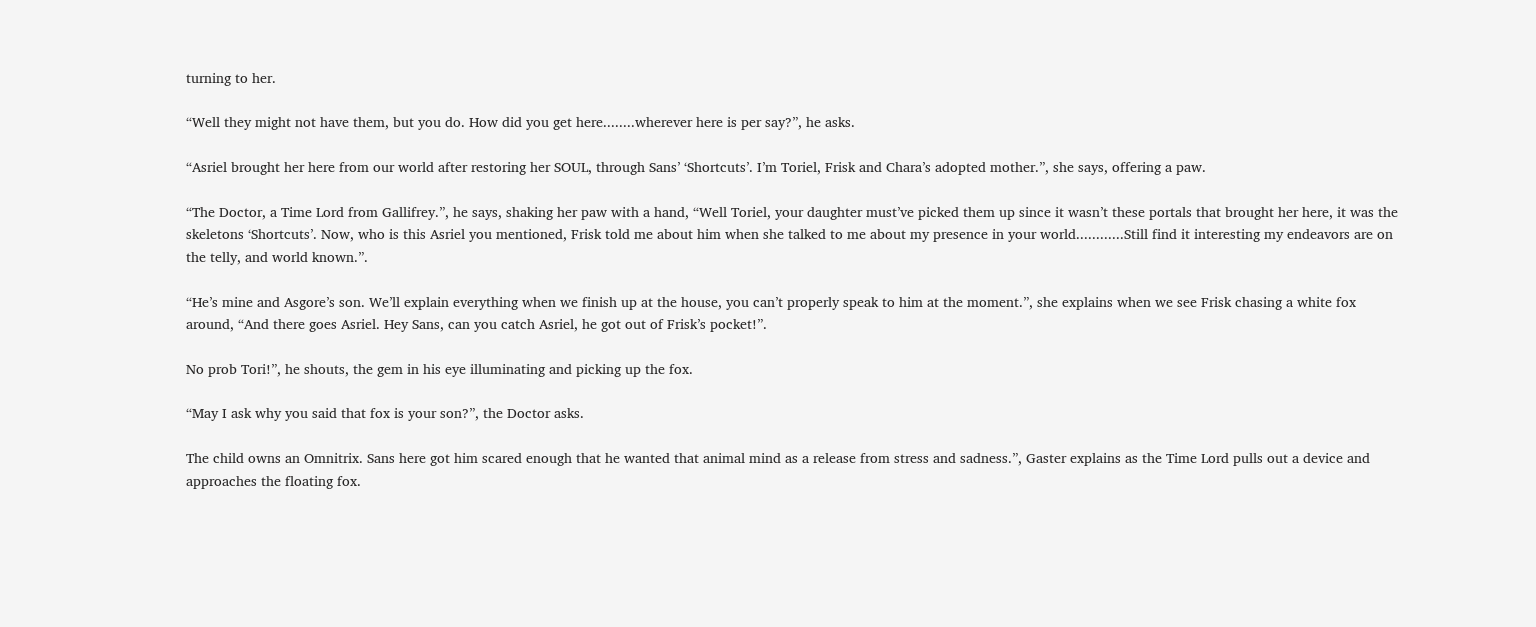turning to her.

“Well they might not have them, but you do. How did you get here........wherever here is per say?”, he asks.

“Asriel brought her here from our world after restoring her SOUL, through Sans’ ‘Shortcuts’. I’m Toriel, Frisk and Chara’s adopted mother.”, she says, offering a paw.

“The Doctor, a Time Lord from Gallifrey.”, he says, shaking her paw with a hand, “Well Toriel, your daughter must’ve picked them up since it wasn’t these portals that brought her here, it was the skeletons ‘Shortcuts’. Now, who is this Asriel you mentioned, Frisk told me about him when she talked to me about my presence in your world............Still find it interesting my endeavors are on the telly, and world known.”.

“He’s mine and Asgore’s son. We’ll explain everything when we finish up at the house, you can’t properly speak to him at the moment.”, she explains when we see Frisk chasing a white fox around, “And there goes Asriel. Hey Sans, can you catch Asriel, he got out of Frisk’s pocket!”.

No prob Tori!”, he shouts, the gem in his eye illuminating and picking up the fox.

“May I ask why you said that fox is your son?”, the Doctor asks.

The child owns an Omnitrix. Sans here got him scared enough that he wanted that animal mind as a release from stress and sadness.”, Gaster explains as the Time Lord pulls out a device and approaches the floating fox.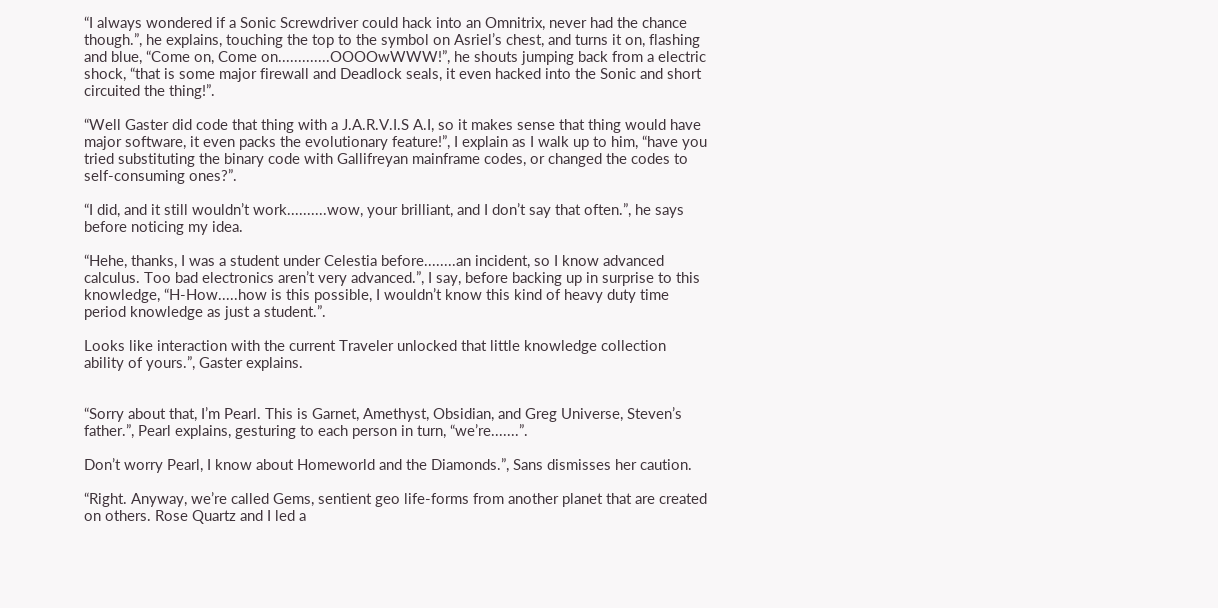“I always wondered if a Sonic Screwdriver could hack into an Omnitrix, never had the chance though.”, he explains, touching the top to the symbol on Asriel’s chest, and turns it on, flashing and blue, “Come on, Come on.............OOOOwWWW!”, he shouts jumping back from a electric shock, “that is some major firewall and Deadlock seals, it even hacked into the Sonic and short circuited the thing!”.

“Well Gaster did code that thing with a J.A.R.V.I.S A.I, so it makes sense that thing would have major software, it even packs the evolutionary feature!”, I explain as I walk up to him, “have you tried substituting the binary code with Gallifreyan mainframe codes, or changed the codes to self-consuming ones?”.

“I did, and it still wouldn’t work..........wow, your brilliant, and I don’t say that often.”, he says before noticing my idea.

“Hehe, thanks, I was a student under Celestia before........an incident, so I know advanced calculus. Too bad electronics aren’t very advanced.”, I say, before backing up in surprise to this knowledge, “H-How.....how is this possible, I wouldn’t know this kind of heavy duty time period knowledge as just a student.”.

Looks like interaction with the current Traveler unlocked that little knowledge collection ability of yours.”, Gaster explains.


“Sorry about that, I’m Pearl. This is Garnet, Amethyst, Obsidian, and Greg Universe, Steven’s father.”, Pearl explains, gesturing to each person in turn, “we’re.......”.

Don’t worry Pearl, I know about Homeworld and the Diamonds.”, Sans dismisses her caution.

“Right. Anyway, we’re called Gems, sentient geo life-forms from another planet that are created on others. Rose Quartz and I led a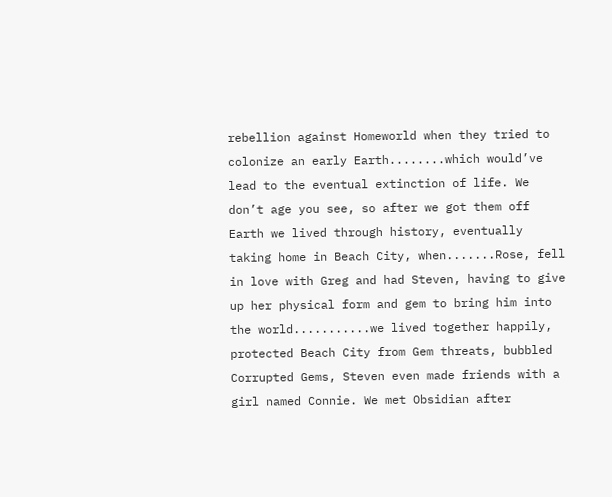rebellion against Homeworld when they tried to colonize an early Earth........which would’ve lead to the eventual extinction of life. We don’t age you see, so after we got them off Earth we lived through history, eventually taking home in Beach City, when.......Rose, fell in love with Greg and had Steven, having to give up her physical form and gem to bring him into the world...........we lived together happily, protected Beach City from Gem threats, bubbled Corrupted Gems, Steven even made friends with a girl named Connie. We met Obsidian after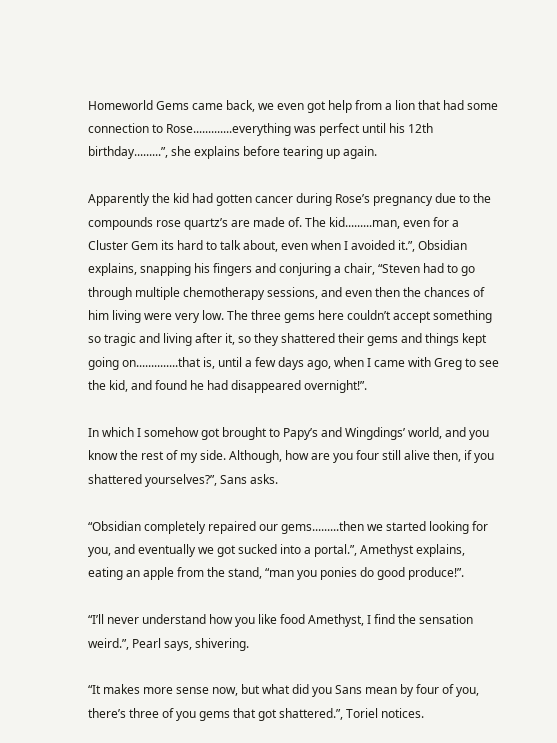Homeworld Gems came back, we even got help from a lion that had some connection to Rose.............everything was perfect until his 12th birthday.........”, she explains before tearing up again.

Apparently the kid had gotten cancer during Rose’s pregnancy due to the compounds rose quartz’s are made of. The kid.........man, even for a Cluster Gem its hard to talk about, even when I avoided it.”, Obsidian explains, snapping his fingers and conjuring a chair, “Steven had to go through multiple chemotherapy sessions, and even then the chances of him living were very low. The three gems here couldn’t accept something so tragic and living after it, so they shattered their gems and things kept going on..............that is, until a few days ago, when I came with Greg to see the kid, and found he had disappeared overnight!”.

In which I somehow got brought to Papy’s and Wingdings’ world, and you know the rest of my side. Although, how are you four still alive then, if you shattered yourselves?”, Sans asks.

“Obsidian completely repaired our gems.........then we started looking for you, and eventually we got sucked into a portal.”, Amethyst explains, eating an apple from the stand, “man you ponies do good produce!”.

“I’ll never understand how you like food Amethyst, I find the sensation weird.”, Pearl says, shivering.

“It makes more sense now, but what did you Sans mean by four of you, there’s three of you gems that got shattered.”, Toriel notices.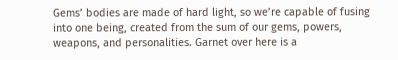Gems’ bodies are made of hard light, so we’re capable of fusing into one being, created from the sum of our gems, powers, weapons, and personalities. Garnet over here is a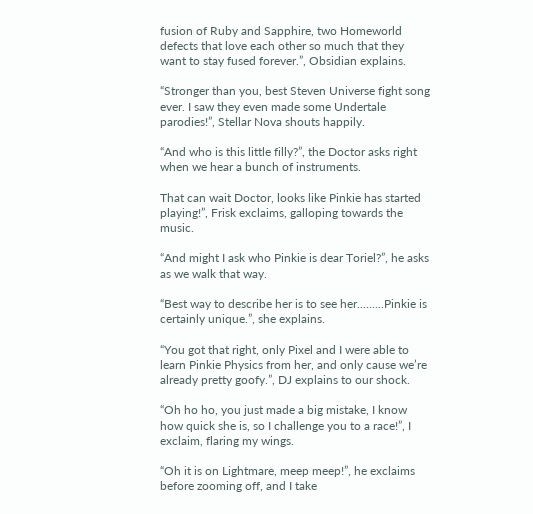fusion of Ruby and Sapphire, two Homeworld defects that love each other so much that they want to stay fused forever.”, Obsidian explains.

“Stronger than you, best Steven Universe fight song ever. I saw they even made some Undertale parodies!”, Stellar Nova shouts happily.

“And who is this little filly?”, the Doctor asks right when we hear a bunch of instruments.

That can wait Doctor, looks like Pinkie has started playing!”, Frisk exclaims, galloping towards the music.

“And might I ask who Pinkie is dear Toriel?”, he asks as we walk that way.

“Best way to describe her is to see her.........Pinkie is certainly unique.”, she explains.

“You got that right, only Pixel and I were able to learn Pinkie Physics from her, and only cause we’re already pretty goofy.”, DJ explains to our shock.

“Oh ho ho, you just made a big mistake, I know how quick she is, so I challenge you to a race!”, I exclaim, flaring my wings.

“Oh it is on Lightmare, meep meep!”, he exclaims before zooming off, and I take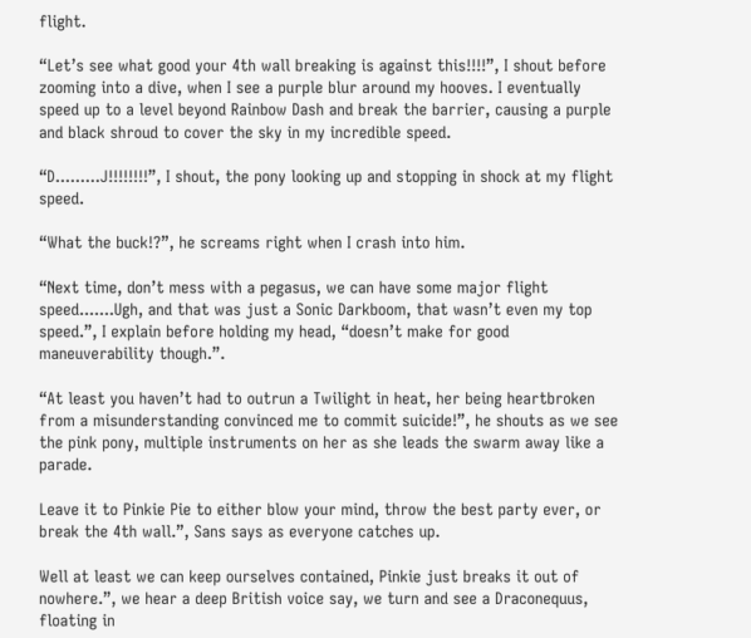flight.

“Let’s see what good your 4th wall breaking is against this!!!!”, I shout before zooming into a dive, when I see a purple blur around my hooves. I eventually speed up to a level beyond Rainbow Dash and break the barrier, causing a purple and black shroud to cover the sky in my incredible speed.

“D.........J!!!!!!!!”, I shout, the pony looking up and stopping in shock at my flight speed.

“What the buck!?”, he screams right when I crash into him.

“Next time, don’t mess with a pegasus, we can have some major flight speed.......Ugh, and that was just a Sonic Darkboom, that wasn’t even my top speed.”, I explain before holding my head, “doesn’t make for good maneuverability though.”.

“At least you haven’t had to outrun a Twilight in heat, her being heartbroken from a misunderstanding convinced me to commit suicide!”, he shouts as we see the pink pony, multiple instruments on her as she leads the swarm away like a parade.

Leave it to Pinkie Pie to either blow your mind, throw the best party ever, or break the 4th wall.”, Sans says as everyone catches up.

Well at least we can keep ourselves contained, Pinkie just breaks it out of nowhere.”, we hear a deep British voice say, we turn and see a Draconequus, floating in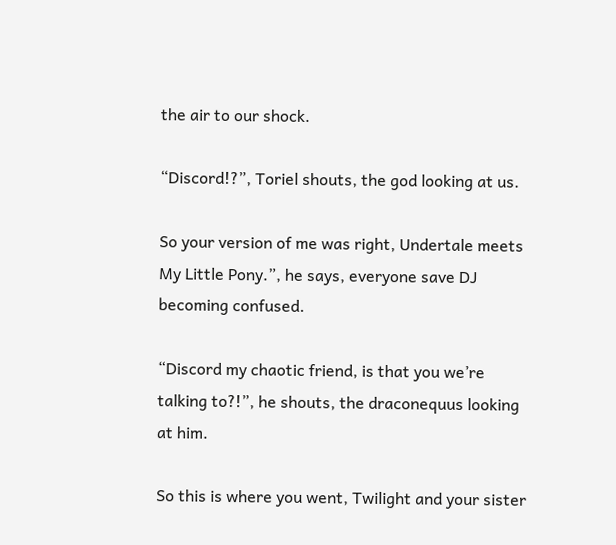the air to our shock.

“Discord!?”, Toriel shouts, the god looking at us.

So your version of me was right, Undertale meets My Little Pony.”, he says, everyone save DJ becoming confused.

“Discord my chaotic friend, is that you we’re talking to?!”, he shouts, the draconequus looking at him.

So this is where you went, Twilight and your sister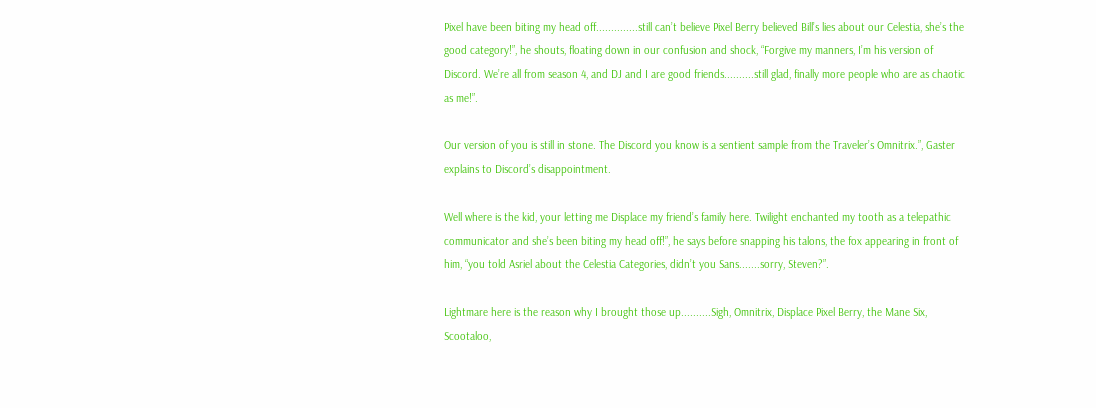Pixel have been biting my head off..............still can’t believe Pixel Berry believed Bill’s lies about our Celestia, she’s the good category!”, he shouts, floating down in our confusion and shock, “Forgive my manners, I’m his version of Discord. We’re all from season 4, and DJ and I are good friends..........still glad, finally more people who are as chaotic as me!”.

Our version of you is still in stone. The Discord you know is a sentient sample from the Traveler’s Omnitrix.”, Gaster explains to Discord’s disappointment.

Well where is the kid, your letting me Displace my friend’s family here. Twilight enchanted my tooth as a telepathic communicator and she’s been biting my head off!”, he says before snapping his talons, the fox appearing in front of him, “you told Asriel about the Celestia Categories, didn’t you Sans.......sorry, Steven?”.

Lightmare here is the reason why I brought those up..........Sigh, Omnitrix, Displace Pixel Berry, the Mane Six, Scootaloo,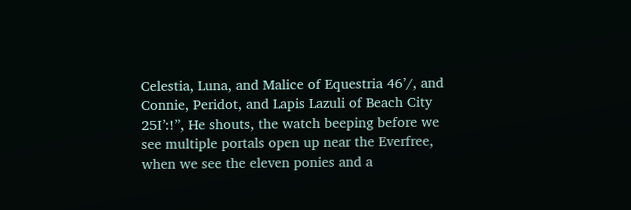Celestia, Luna, and Malice of Equestria 46’/, and Connie, Peridot, and Lapis Lazuli of Beach City 25I’:!”, He shouts, the watch beeping before we see multiple portals open up near the Everfree, when we see the eleven ponies and a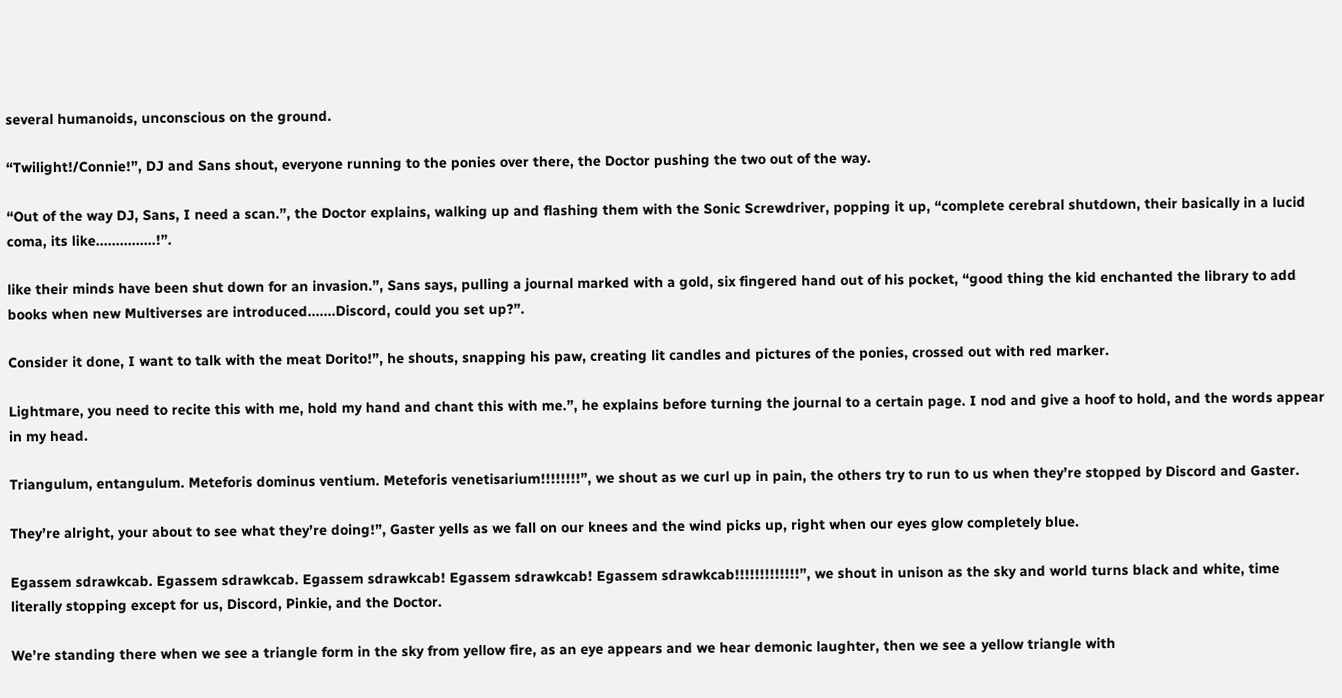several humanoids, unconscious on the ground.

“Twilight!/Connie!”, DJ and Sans shout, everyone running to the ponies over there, the Doctor pushing the two out of the way.

“Out of the way DJ, Sans, I need a scan.”, the Doctor explains, walking up and flashing them with the Sonic Screwdriver, popping it up, “complete cerebral shutdown, their basically in a lucid coma, its like...............!”.

like their minds have been shut down for an invasion.”, Sans says, pulling a journal marked with a gold, six fingered hand out of his pocket, “good thing the kid enchanted the library to add books when new Multiverses are introduced.......Discord, could you set up?”.

Consider it done, I want to talk with the meat Dorito!”, he shouts, snapping his paw, creating lit candles and pictures of the ponies, crossed out with red marker.

Lightmare, you need to recite this with me, hold my hand and chant this with me.”, he explains before turning the journal to a certain page. I nod and give a hoof to hold, and the words appear in my head.

Triangulum, entangulum. Meteforis dominus ventium. Meteforis venetisarium!!!!!!!!”, we shout as we curl up in pain, the others try to run to us when they’re stopped by Discord and Gaster.

They’re alright, your about to see what they’re doing!”, Gaster yells as we fall on our knees and the wind picks up, right when our eyes glow completely blue.

Egassem sdrawkcab. Egassem sdrawkcab. Egassem sdrawkcab! Egassem sdrawkcab! Egassem sdrawkcab!!!!!!!!!!!!!”, we shout in unison as the sky and world turns black and white, time literally stopping except for us, Discord, Pinkie, and the Doctor.

We’re standing there when we see a triangle form in the sky from yellow fire, as an eye appears and we hear demonic laughter, then we see a yellow triangle with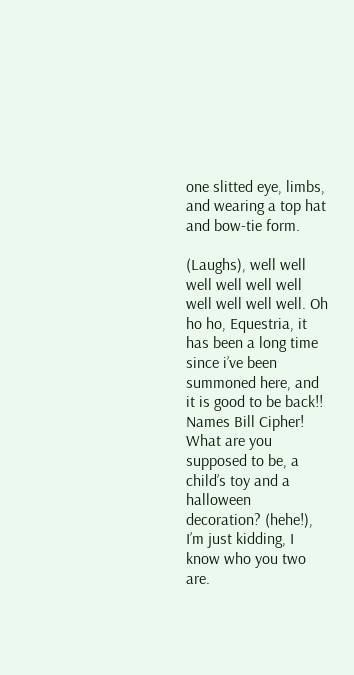one slitted eye, limbs, and wearing a top hat and bow-tie form.

(Laughs), well well well well well well well well well well. Oh ho ho, Equestria, it has been a long time since i’ve been summoned here, and it is good to be back!! Names Bill Cipher! What are you supposed to be, a child’s toy and a halloween decoration? (hehe!), I’m just kidding, I know who you two are.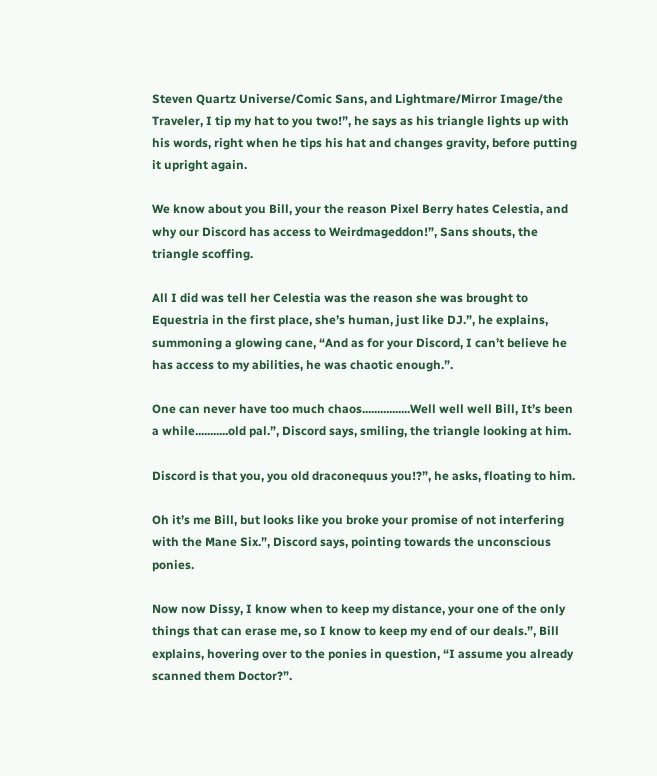Steven Quartz Universe/Comic Sans, and Lightmare/Mirror Image/the Traveler, I tip my hat to you two!”, he says as his triangle lights up with his words, right when he tips his hat and changes gravity, before putting it upright again.

We know about you Bill, your the reason Pixel Berry hates Celestia, and why our Discord has access to Weirdmageddon!”, Sans shouts, the triangle scoffing.

All I did was tell her Celestia was the reason she was brought to Equestria in the first place, she’s human, just like DJ.”, he explains, summoning a glowing cane, “And as for your Discord, I can’t believe he has access to my abilities, he was chaotic enough.”.

One can never have too much chaos................Well well well Bill, It’s been a while...........old pal.”, Discord says, smiling, the triangle looking at him.

Discord is that you, you old draconequus you!?”, he asks, floating to him.

Oh it’s me Bill, but looks like you broke your promise of not interfering with the Mane Six.”, Discord says, pointing towards the unconscious ponies.

Now now Dissy, I know when to keep my distance, your one of the only things that can erase me, so I know to keep my end of our deals.”, Bill explains, hovering over to the ponies in question, “I assume you already scanned them Doctor?”.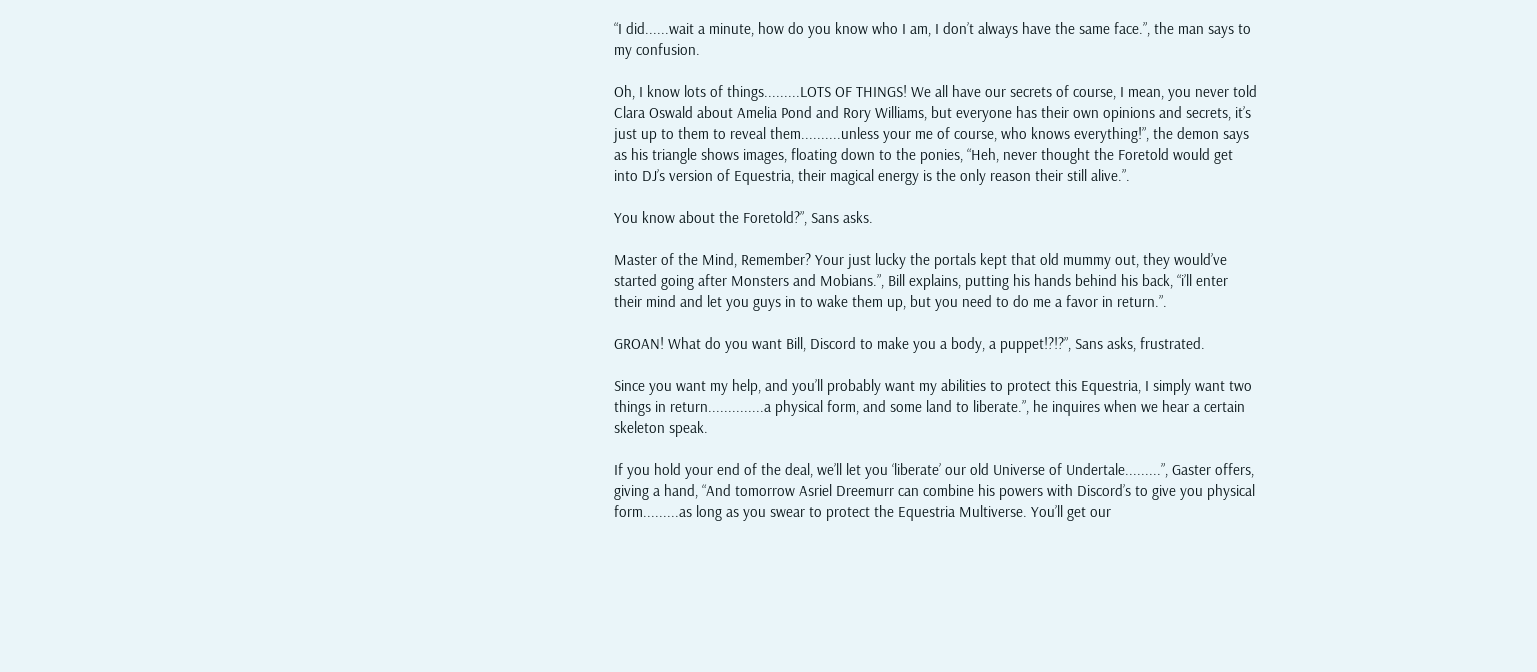“I did......wait a minute, how do you know who I am, I don’t always have the same face.”, the man says to my confusion.

Oh, I know lots of things.........LOTS OF THINGS! We all have our secrets of course, I mean, you never told Clara Oswald about Amelia Pond and Rory Williams, but everyone has their own opinions and secrets, it’s just up to them to reveal them..........unless your me of course, who knows everything!”, the demon says as his triangle shows images, floating down to the ponies, “Heh, never thought the Foretold would get into DJ’s version of Equestria, their magical energy is the only reason their still alive.”.

You know about the Foretold?”, Sans asks.

Master of the Mind, Remember? Your just lucky the portals kept that old mummy out, they would’ve started going after Monsters and Mobians.”, Bill explains, putting his hands behind his back, “i’ll enter their mind and let you guys in to wake them up, but you need to do me a favor in return.”.

GROAN! What do you want Bill, Discord to make you a body, a puppet!?!?”, Sans asks, frustrated.

Since you want my help, and you’ll probably want my abilities to protect this Equestria, I simply want two things in return..............a physical form, and some land to liberate.”, he inquires when we hear a certain skeleton speak.

If you hold your end of the deal, we’ll let you ‘liberate’ our old Universe of Undertale.........”, Gaster offers, giving a hand, “And tomorrow Asriel Dreemurr can combine his powers with Discord’s to give you physical form.........as long as you swear to protect the Equestria Multiverse. You’ll get our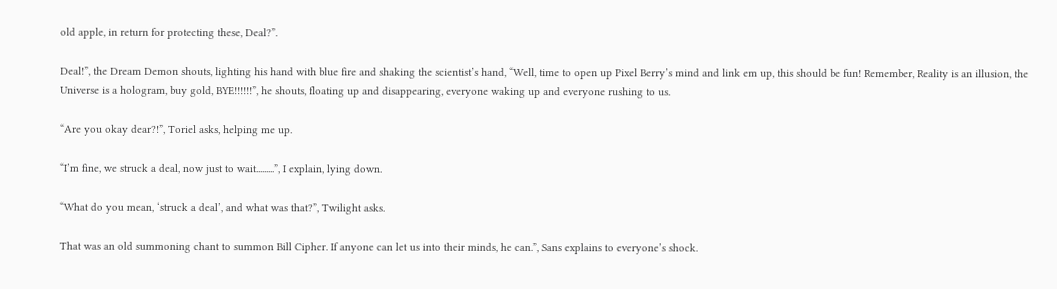old apple, in return for protecting these, Deal?”.

Deal!”, the Dream Demon shouts, lighting his hand with blue fire and shaking the scientist’s hand, “Well, time to open up Pixel Berry’s mind and link em up, this should be fun! Remember, Reality is an illusion, the Universe is a hologram, buy gold, BYE!!!!!!”, he shouts, floating up and disappearing, everyone waking up and everyone rushing to us.

“Are you okay dear?!”, Toriel asks, helping me up.

“I’m fine, we struck a deal, now just to wait.........”, I explain, lying down.

“What do you mean, ‘struck a deal’, and what was that?”, Twilight asks.

That was an old summoning chant to summon Bill Cipher. If anyone can let us into their minds, he can.”, Sans explains to everyone’s shock.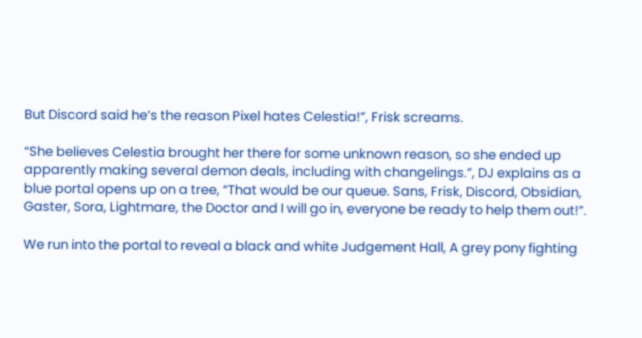But Discord said he’s the reason Pixel hates Celestia!”, Frisk screams.

“She believes Celestia brought her there for some unknown reason, so she ended up apparently making several demon deals, including with changelings.”, DJ explains as a blue portal opens up on a tree, “That would be our queue. Sans, Frisk, Discord, Obsidian, Gaster, Sora, Lightmare, the Doctor and I will go in, everyone be ready to help them out!”.

We run into the portal to reveal a black and white Judgement Hall, A grey pony fighting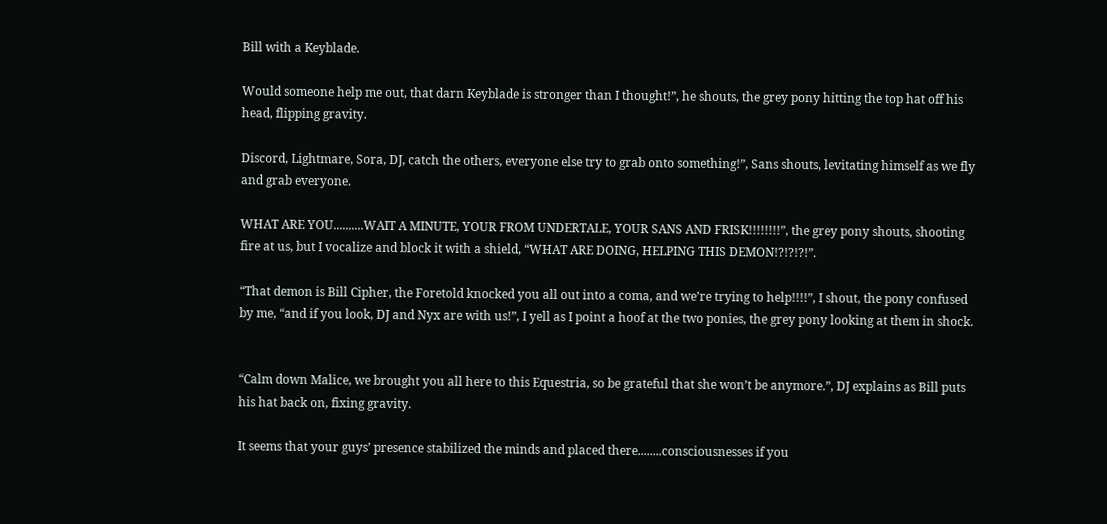Bill with a Keyblade.

Would someone help me out, that darn Keyblade is stronger than I thought!”, he shouts, the grey pony hitting the top hat off his head, flipping gravity.

Discord, Lightmare, Sora, DJ, catch the others, everyone else try to grab onto something!”, Sans shouts, levitating himself as we fly and grab everyone.

WHAT ARE YOU..........WAIT A MINUTE, YOUR FROM UNDERTALE, YOUR SANS AND FRISK!!!!!!!!”, the grey pony shouts, shooting fire at us, but I vocalize and block it with a shield, “WHAT ARE DOING, HELPING THIS DEMON!?!?!?!”.

“That demon is Bill Cipher, the Foretold knocked you all out into a coma, and we’re trying to help!!!!”, I shout, the pony confused by me, “and if you look, DJ and Nyx are with us!”, I yell as I point a hoof at the two ponies, the grey pony looking at them in shock.


“Calm down Malice, we brought you all here to this Equestria, so be grateful that she won’t be anymore.”, DJ explains as Bill puts his hat back on, fixing gravity.

It seems that your guys’ presence stabilized the minds and placed there........consciousnesses if you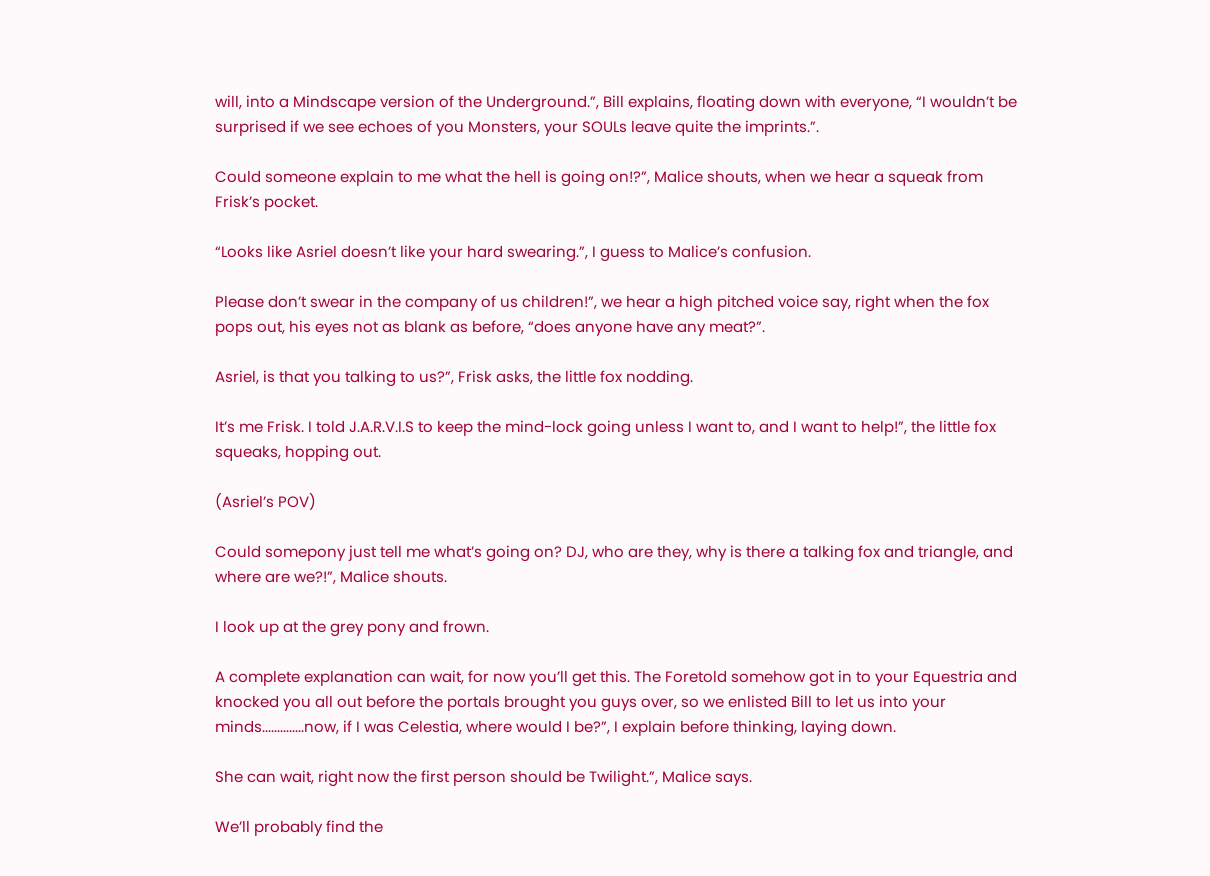will, into a Mindscape version of the Underground.”, Bill explains, floating down with everyone, “I wouldn’t be surprised if we see echoes of you Monsters, your SOULs leave quite the imprints.”.

Could someone explain to me what the hell is going on!?”, Malice shouts, when we hear a squeak from Frisk’s pocket.

“Looks like Asriel doesn’t like your hard swearing.”, I guess to Malice’s confusion.

Please don’t swear in the company of us children!”, we hear a high pitched voice say, right when the fox pops out, his eyes not as blank as before, “does anyone have any meat?”.

Asriel, is that you talking to us?”, Frisk asks, the little fox nodding.

It’s me Frisk. I told J.A.R.V.I.S to keep the mind-lock going unless I want to, and I want to help!”, the little fox squeaks, hopping out.

(Asriel’s POV)

Could somepony just tell me what’s going on? DJ, who are they, why is there a talking fox and triangle, and where are we?!”, Malice shouts.

I look up at the grey pony and frown.

A complete explanation can wait, for now you’ll get this. The Foretold somehow got in to your Equestria and knocked you all out before the portals brought you guys over, so we enlisted Bill to let us into your minds..............now, if I was Celestia, where would I be?”, I explain before thinking, laying down.

She can wait, right now the first person should be Twilight.”, Malice says.

We’ll probably find the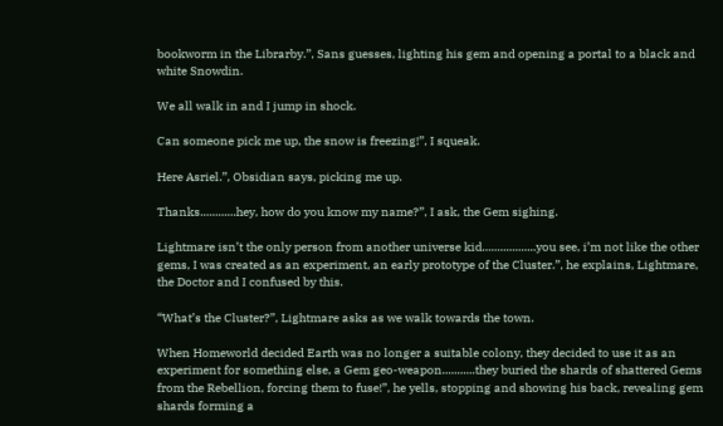bookworm in the Librarby.”, Sans guesses, lighting his gem and opening a portal to a black and white Snowdin.

We all walk in and I jump in shock.

Can someone pick me up, the snow is freezing!”, I squeak.

Here Asriel.”, Obsidian says, picking me up.

Thanks............hey, how do you know my name?”, I ask, the Gem sighing.

Lightmare isn’t the only person from another universe kid..................you see, i’m not like the other gems, I was created as an experiment, an early prototype of the Cluster.”, he explains, Lightmare, the Doctor and I confused by this.

“What’s the Cluster?”, Lightmare asks as we walk towards the town.

When Homeworld decided Earth was no longer a suitable colony, they decided to use it as an experiment for something else, a Gem geo-weapon...........they buried the shards of shattered Gems from the Rebellion, forcing them to fuse!”, he yells, stopping and showing his back, revealing gem shards forming a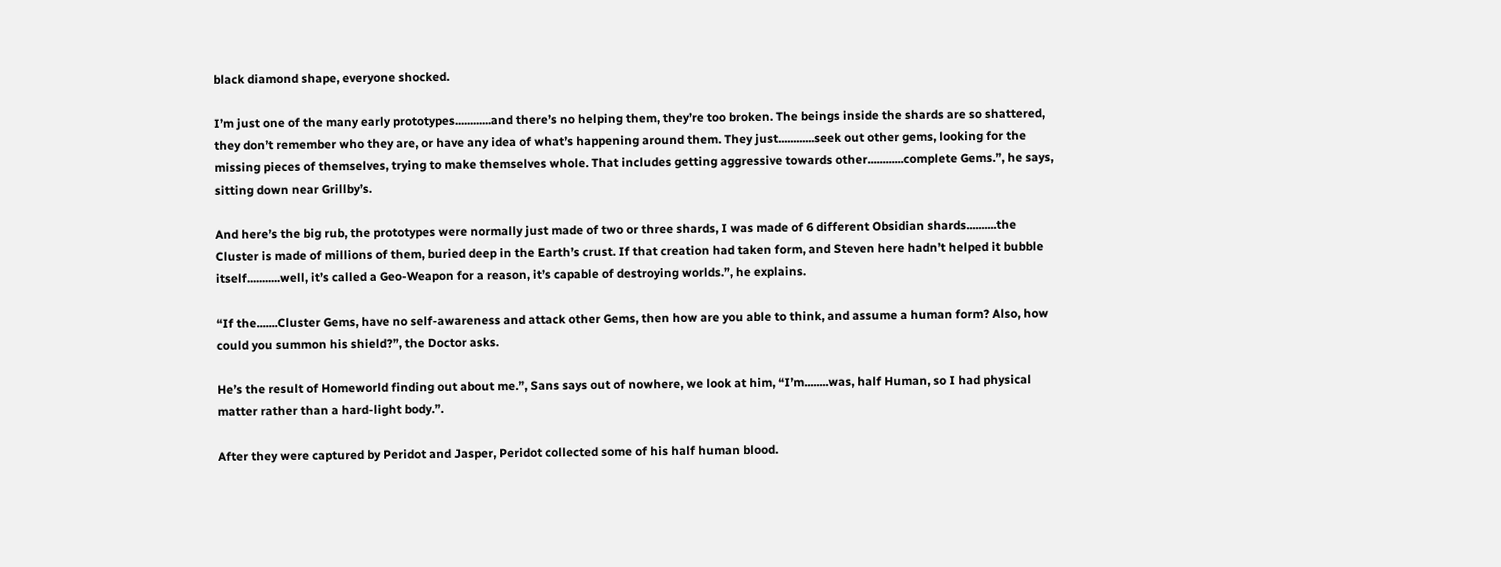black diamond shape, everyone shocked.

I’m just one of the many early prototypes............and there’s no helping them, they’re too broken. The beings inside the shards are so shattered, they don’t remember who they are, or have any idea of what’s happening around them. They just............seek out other gems, looking for the missing pieces of themselves, trying to make themselves whole. That includes getting aggressive towards other............complete Gems.”, he says, sitting down near Grillby’s.

And here’s the big rub, the prototypes were normally just made of two or three shards, I was made of 6 different Obsidian shards..........the Cluster is made of millions of them, buried deep in the Earth’s crust. If that creation had taken form, and Steven here hadn’t helped it bubble itself...........well, it’s called a Geo-Weapon for a reason, it’s capable of destroying worlds.”, he explains.

“If the.......Cluster Gems, have no self-awareness and attack other Gems, then how are you able to think, and assume a human form? Also, how could you summon his shield?”, the Doctor asks.

He’s the result of Homeworld finding out about me.”, Sans says out of nowhere, we look at him, “I’m........was, half Human, so I had physical matter rather than a hard-light body.”.

After they were captured by Peridot and Jasper, Peridot collected some of his half human blood.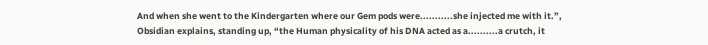And when she went to the Kindergarten where our Gem pods were...........she injected me with it.”, Obsidian explains, standing up, “the Human physicality of his DNA acted as a..........a crutch, it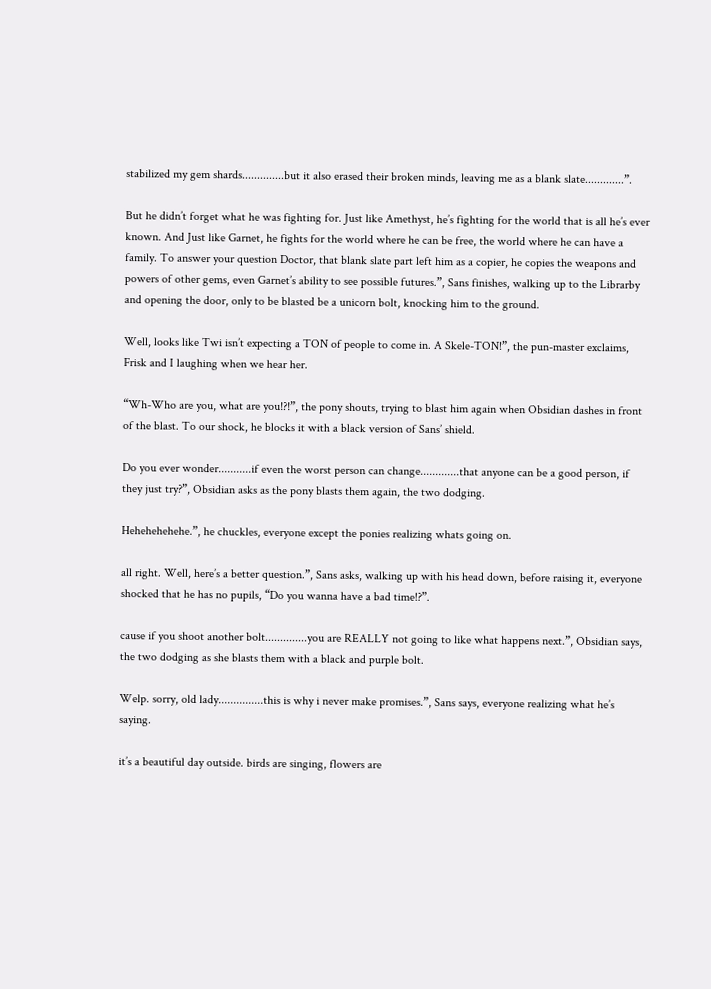stabilized my gem shards..............but it also erased their broken minds, leaving me as a blank slate.............”.

But he didn’t forget what he was fighting for. Just like Amethyst, he’s fighting for the world that is all he’s ever known. And Just like Garnet, he fights for the world where he can be free, the world where he can have a family. To answer your question Doctor, that blank slate part left him as a copier, he copies the weapons and powers of other gems, even Garnet’s ability to see possible futures.”, Sans finishes, walking up to the Librarby and opening the door, only to be blasted be a unicorn bolt, knocking him to the ground.

Well, looks like Twi isn’t expecting a TON of people to come in. A Skele-TON!”, the pun-master exclaims, Frisk and I laughing when we hear her.

“Wh-Who are you, what are you!?!”, the pony shouts, trying to blast him again when Obsidian dashes in front of the blast. To our shock, he blocks it with a black version of Sans’ shield.

Do you ever wonder...........if even the worst person can change.............that anyone can be a good person, if they just try?”, Obsidian asks as the pony blasts them again, the two dodging.

Hehehehehehe.”, he chuckles, everyone except the ponies realizing whats going on.

all right. Well, here’s a better question.”, Sans asks, walking up with his head down, before raising it, everyone shocked that he has no pupils, “Do you wanna have a bad time!?”.

cause if you shoot another bolt..............you are REALLY not going to like what happens next.”, Obsidian says, the two dodging as she blasts them with a black and purple bolt.

Welp. sorry, old lady...............this is why i never make promises.”, Sans says, everyone realizing what he’s saying.

it’s a beautiful day outside. birds are singing, flowers are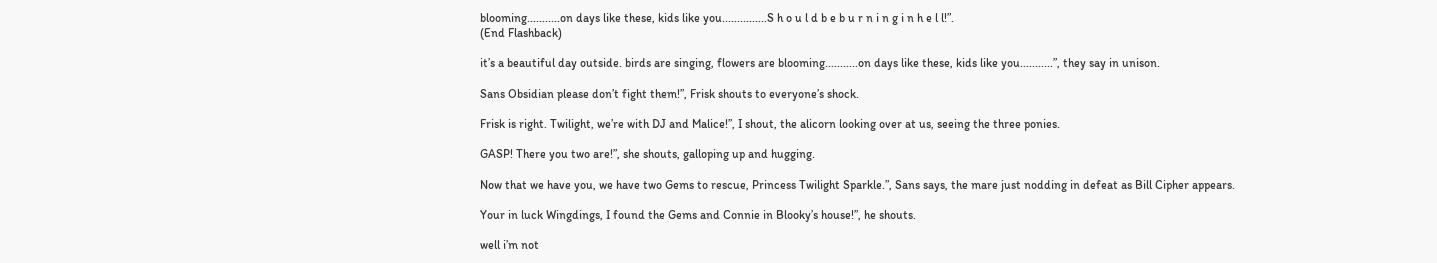blooming...........on days like these, kids like you...............S h o u l d b e b u r n i n g i n h e l l!”.
(End Flashback)

it’s a beautiful day outside. birds are singing, flowers are blooming...........on days like these, kids like you...........”, they say in unison.

Sans Obsidian please don’t fight them!”, Frisk shouts to everyone’s shock.

Frisk is right. Twilight, we’re with DJ and Malice!”, I shout, the alicorn looking over at us, seeing the three ponies.

GASP! There you two are!”, she shouts, galloping up and hugging.

Now that we have you, we have two Gems to rescue, Princess Twilight Sparkle.”, Sans says, the mare just nodding in defeat as Bill Cipher appears.

Your in luck Wingdings, I found the Gems and Connie in Blooky’s house!”, he shouts.

well i’m not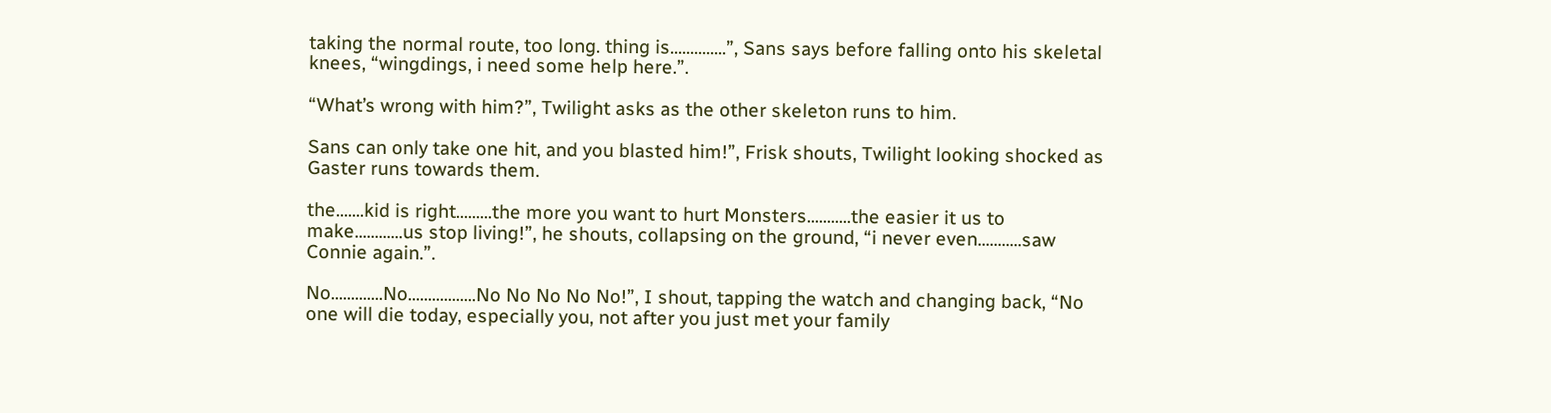taking the normal route, too long. thing is..............”, Sans says before falling onto his skeletal knees, “wingdings, i need some help here.”.

“What’s wrong with him?”, Twilight asks as the other skeleton runs to him.

Sans can only take one hit, and you blasted him!”, Frisk shouts, Twilight looking shocked as Gaster runs towards them.

the.......kid is right.........the more you want to hurt Monsters...........the easier it us to make............us stop living!”, he shouts, collapsing on the ground, “i never even...........saw Connie again.”.

No.............No.................No No No No No!”, I shout, tapping the watch and changing back, “No one will die today, especially you, not after you just met your family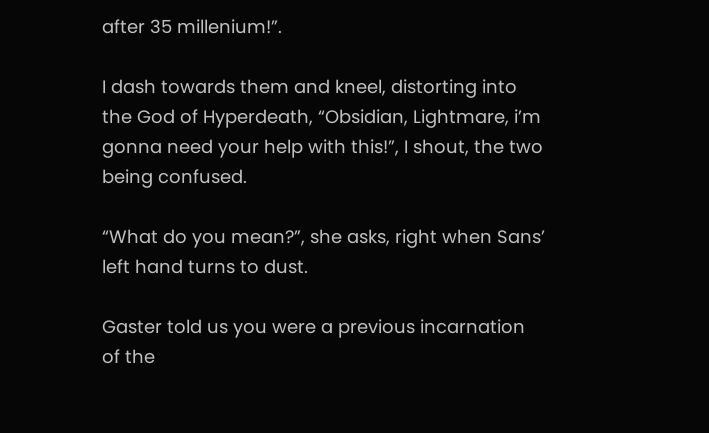after 35 millenium!”.

I dash towards them and kneel, distorting into the God of Hyperdeath, “Obsidian, Lightmare, i’m gonna need your help with this!”, I shout, the two being confused.

“What do you mean?”, she asks, right when Sans’ left hand turns to dust.

Gaster told us you were a previous incarnation of the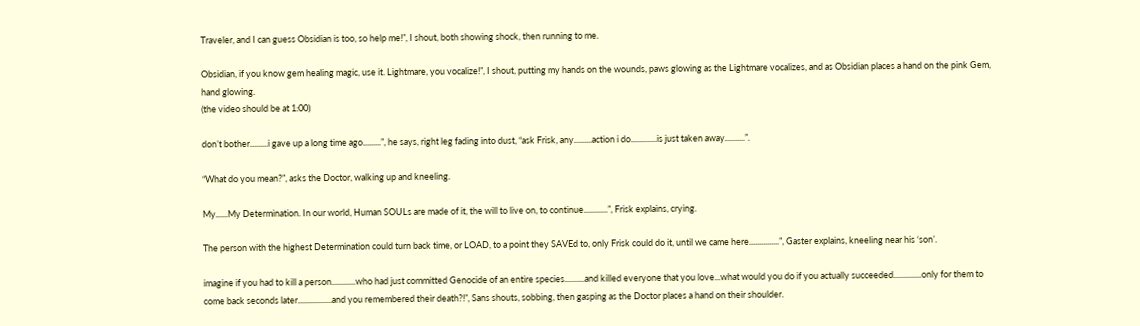Traveler, and I can guess Obsidian is too, so help me!”, I shout, both showing shock, then running to me.

Obsidian, if you know gem healing magic, use it. Lightmare, you vocalize!”, I shout, putting my hands on the wounds, paws glowing as the Lightmare vocalizes, and as Obsidian places a hand on the pink Gem, hand glowing.
(the video should be at 1:00)

don’t bother.........i gave up a long time ago.........”, he says, right leg fading into dust, “ask Frisk, any.........action i do.............is just taken away..........”.

“What do you mean?”, asks the Doctor, walking up and kneeling.

My......My Determination. In our world, Human SOULs are made of it, the will to live on, to continue............”, Frisk explains, crying.

The person with the highest Determination could turn back time, or LOAD, to a point they SAVEd to, only Frisk could do it, until we came here...............”, Gaster explains, kneeling near his ‘son’.

imagine if you had to kill a person............who had just committed Genocide of an entire species..........and killed everyone that you love...what would you do if you actually succeeded..............only for them to come back seconds later.................and you remembered their death?!”, Sans shouts, sobbing, then gasping as the Doctor places a hand on their shoulder.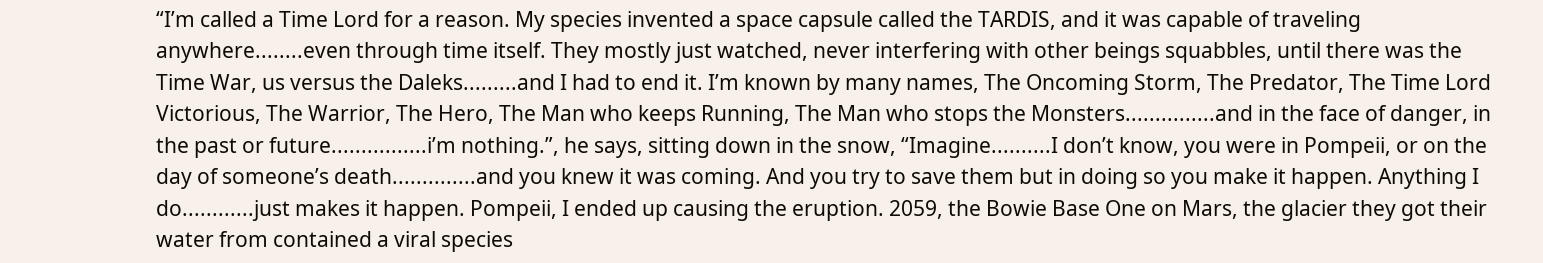“I’m called a Time Lord for a reason. My species invented a space capsule called the TARDIS, and it was capable of traveling anywhere........even through time itself. They mostly just watched, never interfering with other beings squabbles, until there was the Time War, us versus the Daleks.........and I had to end it. I’m known by many names, The Oncoming Storm, The Predator, The Time Lord Victorious, The Warrior, The Hero, The Man who keeps Running, The Man who stops the Monsters...............and in the face of danger, in the past or future................i’m nothing.”, he says, sitting down in the snow, “Imagine..........I don’t know, you were in Pompeii, or on the day of someone’s death..............and you knew it was coming. And you try to save them but in doing so you make it happen. Anything I do............just makes it happen. Pompeii, I ended up causing the eruption. 2059, the Bowie Base One on Mars, the glacier they got their water from contained a viral species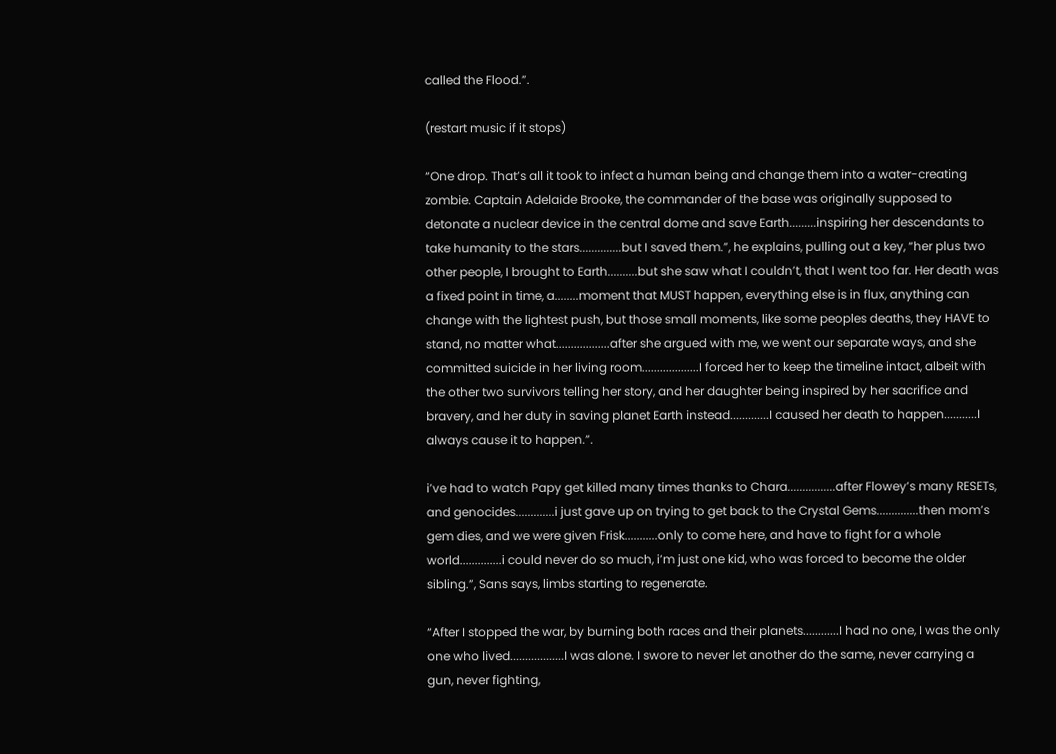called the Flood.”.

(restart music if it stops)

“One drop. That’s all it took to infect a human being and change them into a water-creating zombie. Captain Adelaide Brooke, the commander of the base was originally supposed to detonate a nuclear device in the central dome and save Earth.........inspiring her descendants to take humanity to the stars..............but I saved them.”, he explains, pulling out a key, “her plus two other people, I brought to Earth..........but she saw what I couldn’t, that I went too far. Her death was a fixed point in time, a........moment that MUST happen, everything else is in flux, anything can change with the lightest push, but those small moments, like some peoples deaths, they HAVE to stand, no matter what..................after she argued with me, we went our separate ways, and she committed suicide in her living room...................I forced her to keep the timeline intact, albeit with the other two survivors telling her story, and her daughter being inspired by her sacrifice and bravery, and her duty in saving planet Earth instead.............I caused her death to happen...........I always cause it to happen.”.

i’ve had to watch Papy get killed many times thanks to Chara................after Flowey’s many RESETs, and genocides.............i just gave up on trying to get back to the Crystal Gems..............then mom’s gem dies, and we were given Frisk...........only to come here, and have to fight for a whole world..............i could never do so much, i’m just one kid, who was forced to become the older sibling.”, Sans says, limbs starting to regenerate.

“After I stopped the war, by burning both races and their planets............I had no one, I was the only one who lived..................I was alone. I swore to never let another do the same, never carrying a gun, never fighting,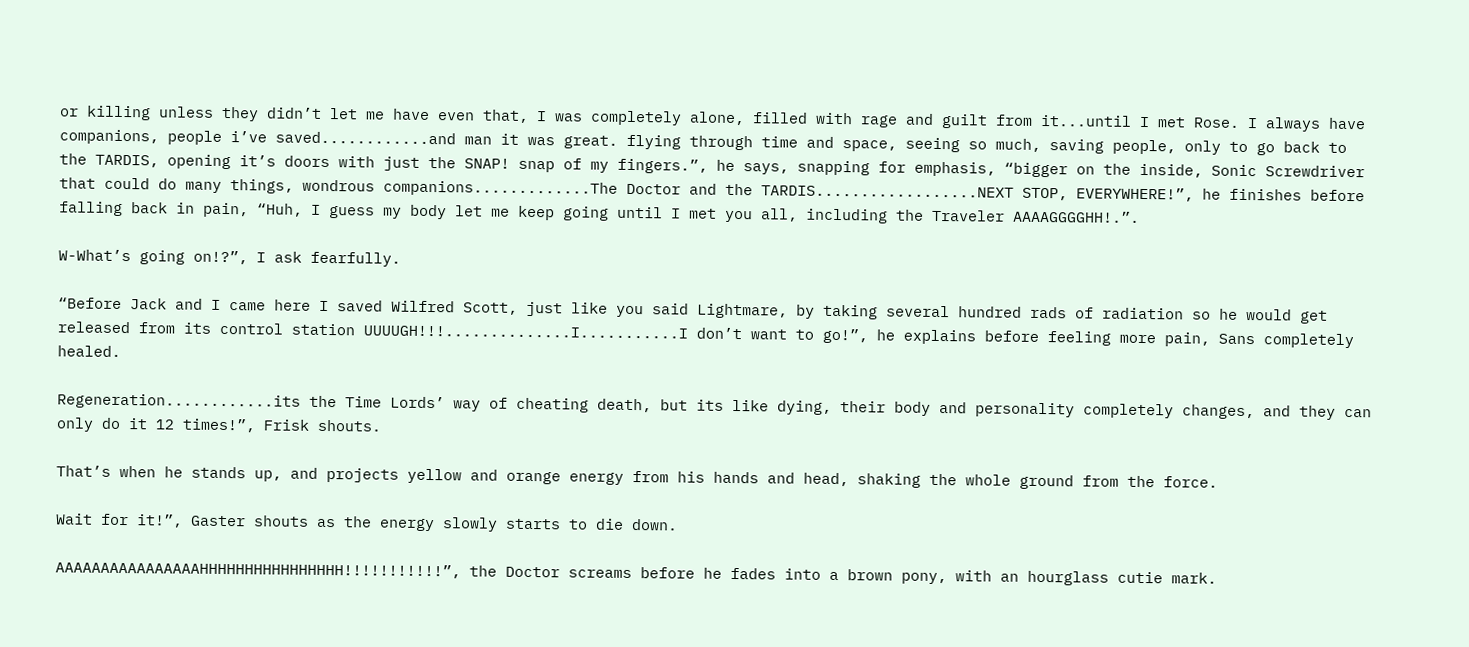or killing unless they didn’t let me have even that, I was completely alone, filled with rage and guilt from it...until I met Rose. I always have companions, people i’ve saved............and man it was great. flying through time and space, seeing so much, saving people, only to go back to the TARDIS, opening it’s doors with just the SNAP! snap of my fingers.”, he says, snapping for emphasis, “bigger on the inside, Sonic Screwdriver that could do many things, wondrous companions.............The Doctor and the TARDIS..................NEXT STOP, EVERYWHERE!”, he finishes before falling back in pain, “Huh, I guess my body let me keep going until I met you all, including the Traveler AAAAGGGGHH!.”.

W-What’s going on!?”, I ask fearfully.

“Before Jack and I came here I saved Wilfred Scott, just like you said Lightmare, by taking several hundred rads of radiation so he would get released from its control station UUUUGH!!!..............I...........I don’t want to go!”, he explains before feeling more pain, Sans completely healed.

Regeneration............its the Time Lords’ way of cheating death, but its like dying, their body and personality completely changes, and they can only do it 12 times!”, Frisk shouts.

That’s when he stands up, and projects yellow and orange energy from his hands and head, shaking the whole ground from the force.

Wait for it!”, Gaster shouts as the energy slowly starts to die down.

AAAAAAAAAAAAAAAAHHHHHHHHHHHHHHHH!!!!!!!!!!!”, the Doctor screams before he fades into a brown pony, with an hourglass cutie mark.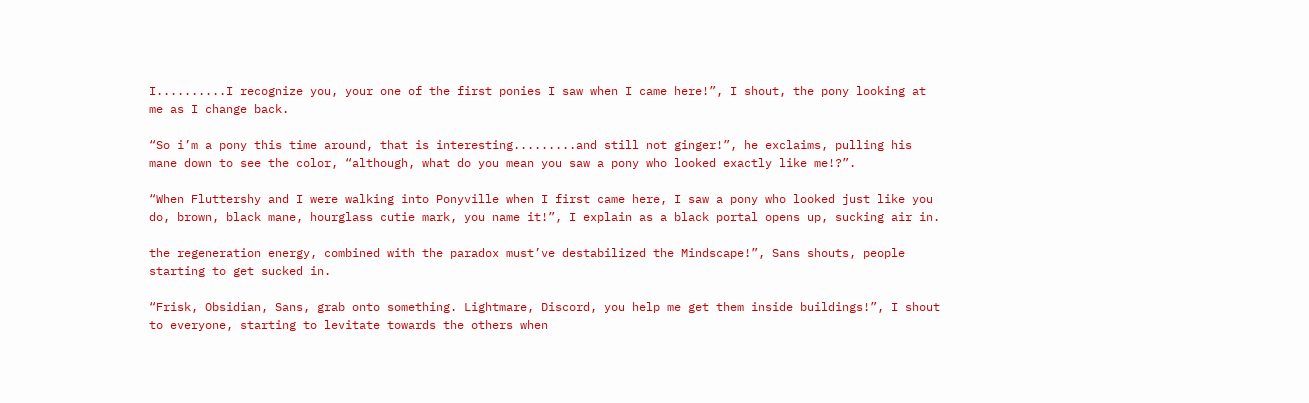I..........I recognize you, your one of the first ponies I saw when I came here!”, I shout, the pony looking at me as I change back.

“So i’m a pony this time around, that is interesting.........and still not ginger!”, he exclaims, pulling his mane down to see the color, “although, what do you mean you saw a pony who looked exactly like me!?”.

“When Fluttershy and I were walking into Ponyville when I first came here, I saw a pony who looked just like you do, brown, black mane, hourglass cutie mark, you name it!”, I explain as a black portal opens up, sucking air in.

the regeneration energy, combined with the paradox must’ve destabilized the Mindscape!”, Sans shouts, people starting to get sucked in.

“Frisk, Obsidian, Sans, grab onto something. Lightmare, Discord, you help me get them inside buildings!”, I shout to everyone, starting to levitate towards the others when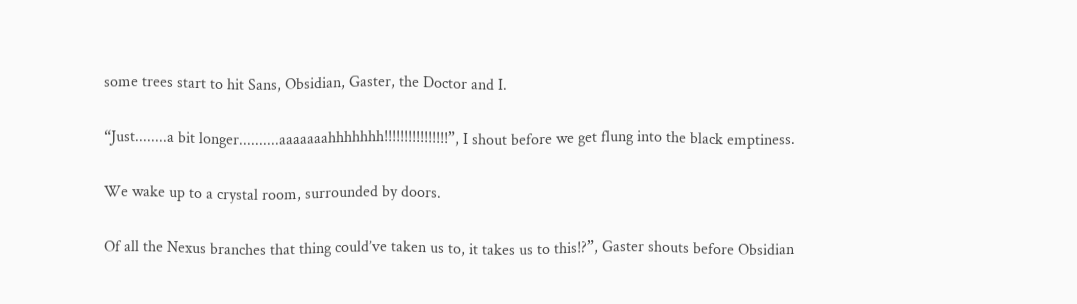some trees start to hit Sans, Obsidian, Gaster, the Doctor and I.

“Just........a bit longer..........aaaaaaahhhhhhh!!!!!!!!!!!!!!!!”, I shout before we get flung into the black emptiness.

We wake up to a crystal room, surrounded by doors.

Of all the Nexus branches that thing could’ve taken us to, it takes us to this!?”, Gaster shouts before Obsidian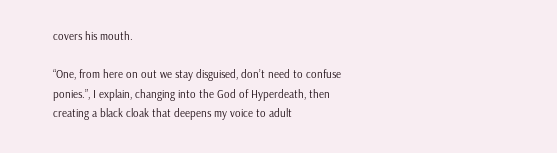covers his mouth.

“One, from here on out we stay disguised, don’t need to confuse ponies.”, I explain, changing into the God of Hyperdeath, then creating a black cloak that deepens my voice to adult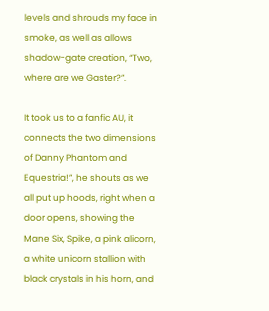levels and shrouds my face in smoke, as well as allows shadow-gate creation, “Two, where are we Gaster?”.

It took us to a fanfic AU, it connects the two dimensions of Danny Phantom and Equestria!”, he shouts as we all put up hoods, right when a door opens, showing the Mane Six, Spike, a pink alicorn, a white unicorn stallion with black crystals in his horn, and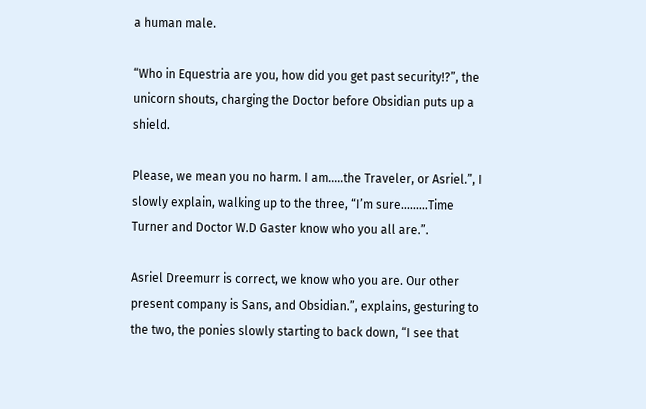a human male.

“Who in Equestria are you, how did you get past security!?”, the unicorn shouts, charging the Doctor before Obsidian puts up a shield.

Please, we mean you no harm. I am.....the Traveler, or Asriel.”, I slowly explain, walking up to the three, “I’m sure.........Time Turner and Doctor W.D Gaster know who you all are.”.

Asriel Dreemurr is correct, we know who you are. Our other present company is Sans, and Obsidian.”, explains, gesturing to the two, the ponies slowly starting to back down, “I see that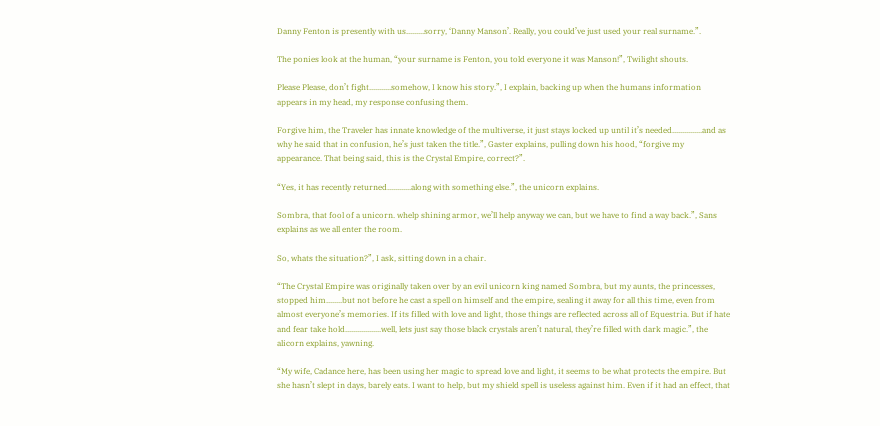Danny Fenton is presently with us.........sorry, ‘Danny Manson’. Really, you could’ve just used your real surname.”.

The ponies look at the human, “your surname is Fenton, you told everyone it was Manson!”, Twilight shouts.

Please Please, don’t fight...........somehow, I know his story.”, I explain, backing up when the humans information appears in my head, my response confusing them.

Forgive him, the Traveler has innate knowledge of the multiverse, it just stays locked up until it’s needed...............and as why he said that in confusion, he’s just taken the title.”, Gaster explains, pulling down his hood, “forgive my appearance. That being said, this is the Crystal Empire, correct?”.

“Yes, it has recently returned............along with something else.”, the unicorn explains.

Sombra, that fool of a unicorn. whelp shining armor, we’ll help anyway we can, but we have to find a way back.”, Sans explains as we all enter the room.

So, whats the situation?”, I ask, sitting down in a chair.

“The Crystal Empire was originally taken over by an evil unicorn king named Sombra, but my aunts, the princesses, stopped him........but not before he cast a spell on himself and the empire, sealing it away for all this time, even from almost everyone’s memories. If its filled with love and light, those things are reflected across all of Equestria. But if hate and fear take hold..................well, lets just say those black crystals aren’t natural, they’re filled with dark magic.”, the alicorn explains, yawning.

“My wife, Cadance here, has been using her magic to spread love and light, it seems to be what protects the empire. But she hasn’t slept in days, barely eats. I want to help, but my shield spell is useless against him. Even if it had an effect, that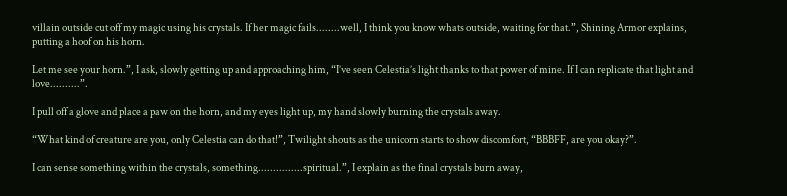villain outside cut off my magic using his crystals. If her magic fails........well, I think you know whats outside, waiting for that.”, Shining Armor explains, putting a hoof on his horn.

Let me see your horn.”, I ask, slowly getting up and approaching him, “I’ve seen Celestia’s light thanks to that power of mine. If I can replicate that light and love..........”.

I pull off a glove and place a paw on the horn, and my eyes light up, my hand slowly burning the crystals away.

“What kind of creature are you, only Celestia can do that!”, Twilight shouts as the unicorn starts to show discomfort, “BBBFF, are you okay?”.

I can sense something within the crystals, something...............spiritual.”, I explain as the final crystals burn away,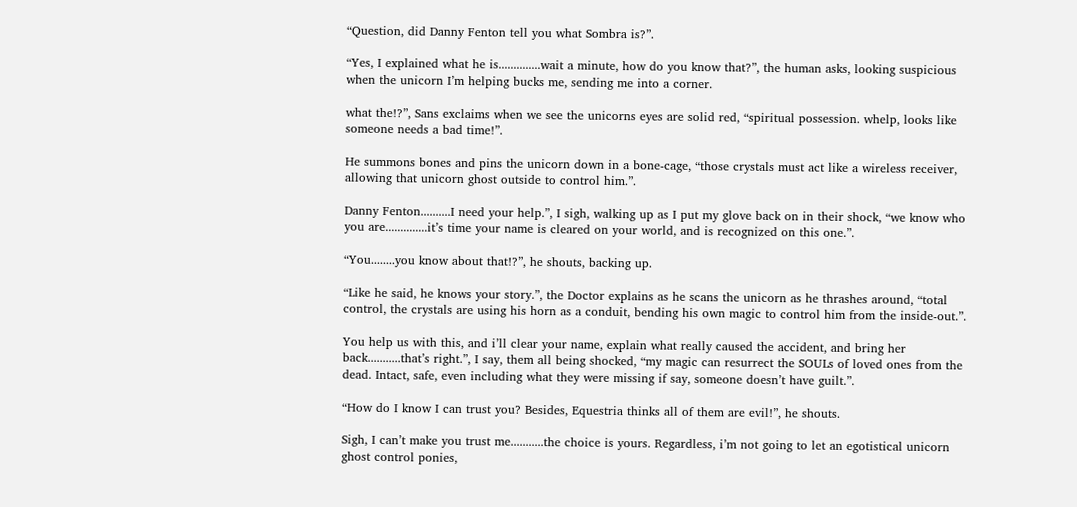“Question, did Danny Fenton tell you what Sombra is?”.

“Yes, I explained what he is..............wait a minute, how do you know that?”, the human asks, looking suspicious when the unicorn I’m helping bucks me, sending me into a corner.

what the!?”, Sans exclaims when we see the unicorns eyes are solid red, “spiritual possession. whelp, looks like someone needs a bad time!”.

He summons bones and pins the unicorn down in a bone-cage, “those crystals must act like a wireless receiver, allowing that unicorn ghost outside to control him.”.

Danny Fenton..........I need your help.”, I sigh, walking up as I put my glove back on in their shock, “we know who you are..............it’s time your name is cleared on your world, and is recognized on this one.”.

“You........you know about that!?”, he shouts, backing up.

“Like he said, he knows your story.”, the Doctor explains as he scans the unicorn as he thrashes around, “total control, the crystals are using his horn as a conduit, bending his own magic to control him from the inside-out.”.

You help us with this, and i’ll clear your name, explain what really caused the accident, and bring her back...........that’s right.”, I say, them all being shocked, “my magic can resurrect the SOULs of loved ones from the dead. Intact, safe, even including what they were missing if say, someone doesn’t have guilt.”.

“How do I know I can trust you? Besides, Equestria thinks all of them are evil!”, he shouts.

Sigh, I can’t make you trust me...........the choice is yours. Regardless, i’m not going to let an egotistical unicorn ghost control ponies,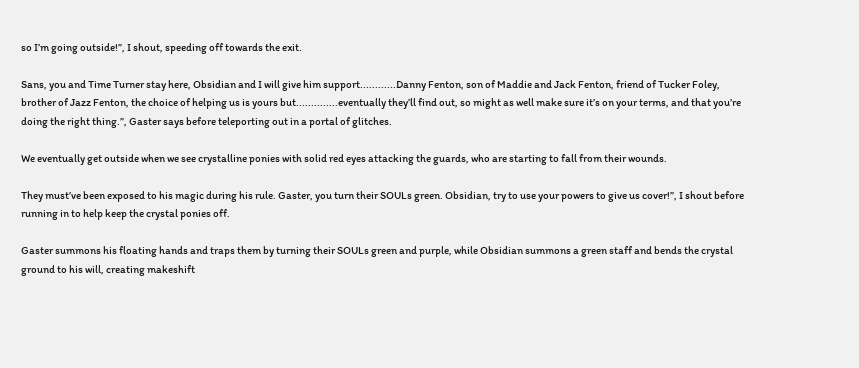so I’m going outside!”, I shout, speeding off towards the exit.

Sans, you and Time Turner stay here, Obsidian and I will give him support............Danny Fenton, son of Maddie and Jack Fenton, friend of Tucker Foley, brother of Jazz Fenton, the choice of helping us is yours but..............eventually they’ll find out, so might as well make sure it’s on your terms, and that you’re doing the right thing.”, Gaster says before teleporting out in a portal of glitches.

We eventually get outside when we see crystalline ponies with solid red eyes attacking the guards, who are starting to fall from their wounds.

They must’ve been exposed to his magic during his rule. Gaster, you turn their SOULs green. Obsidian, try to use your powers to give us cover!”, I shout before running in to help keep the crystal ponies off.

Gaster summons his floating hands and traps them by turning their SOULs green and purple, while Obsidian summons a green staff and bends the crystal ground to his will, creating makeshift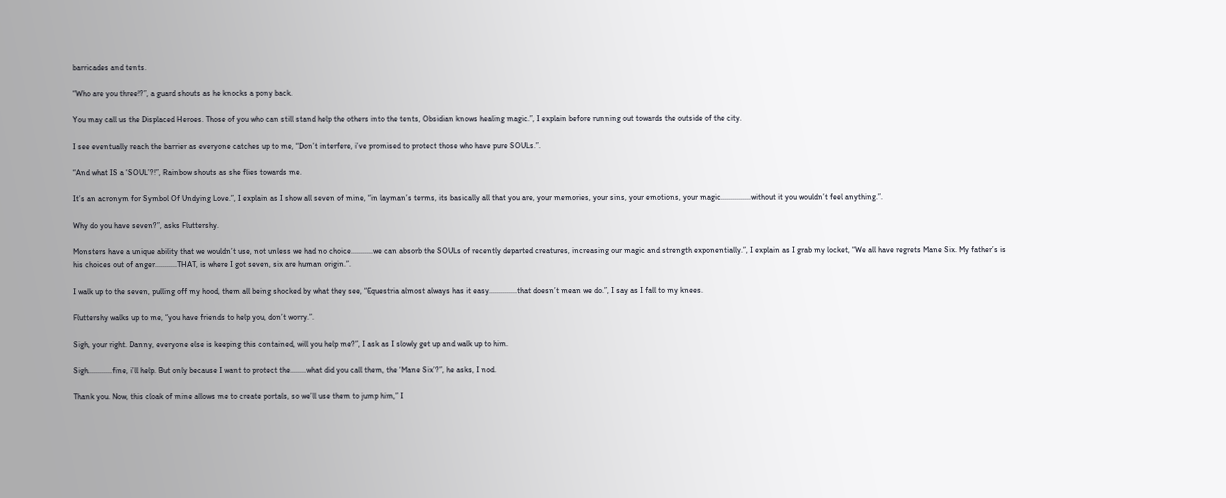barricades and tents.

“Who are you three!?”, a guard shouts as he knocks a pony back.

You may call us the Displaced Heroes. Those of you who can still stand help the others into the tents, Obsidian knows healing magic.”, I explain before running out towards the outside of the city.

I see eventually reach the barrier as everyone catches up to me, “Don’t interfere, i’ve promised to protect those who have pure SOULs.”.

“And what IS a ‘SOUL’?!”, Rainbow shouts as she flies towards me.

It’s an acronym for Symbol Of Undying Love.”, I explain as I show all seven of mine, “in layman’s terms, its basically all that you are, your memories, your sins, your emotions, your magic...............without it you wouldn’t feel anything.”.

Why do you have seven?”, asks Fluttershy.

Monsters have a unique ability that we wouldn’t use, not unless we had no choice...........we can absorb the SOULs of recently departed creatures, increasing our magic and strength exponentially.”, I explain as I grab my locket, “We all have regrets Mane Six. My father’s is his choices out of anger...........THAT, is where I got seven, six are human origin.”.

I walk up to the seven, pulling off my hood, them all being shocked by what they see, “Equestria almost always has it easy..............that doesn’t mean we do.”, I say as I fall to my knees.

Fluttershy walks up to me, “you have friends to help you, don’t worry.”.

Sigh, your right. Danny, everyone else is keeping this contained, will you help me?”, I ask as I slowly get up and walk up to him.

Sigh............fine, i’ll help. But only because I want to protect the........what did you call them, the ‘Mane Six’?”, he asks, I nod.

Thank you. Now, this cloak of mine allows me to create portals, so we’ll use them to jump him,” I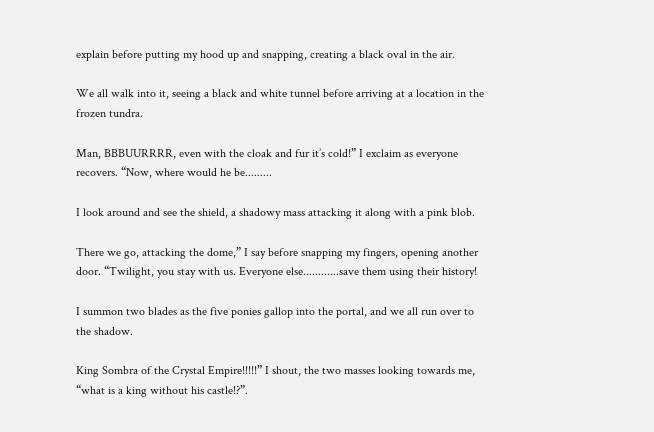explain before putting my hood up and snapping, creating a black oval in the air.

We all walk into it, seeing a black and white tunnel before arriving at a location in the frozen tundra.

Man, BBBUURRRR, even with the cloak and fur it’s cold!” I exclaim as everyone recovers. “Now, where would he be.........

I look around and see the shield, a shadowy mass attacking it along with a pink blob.

There we go, attacking the dome,” I say before snapping my fingers, opening another door. “Twilight, you stay with us. Everyone else............save them using their history!

I summon two blades as the five ponies gallop into the portal, and we all run over to the shadow.

King Sombra of the Crystal Empire!!!!!” I shout, the two masses looking towards me, “what is a king without his castle!?”.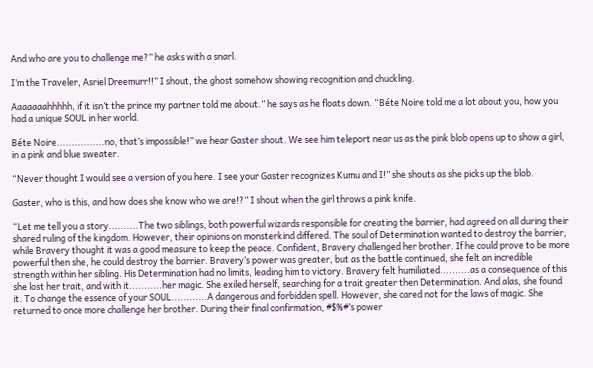And who are you to challenge me?” he asks with a snarl.

I’m the Traveler, Asriel Dreemurr!!” I shout, the ghost somehow showing recognition and chuckling.

Aaaaaaahhhhh, if it isn’t the prince my partner told me about.” he says as he floats down. “Béte Noire told me a lot about you, how you had a unique SOUL in her world.

Béte Noire................no, that’s impossible!” we hear Gaster shout. We see him teleport near us as the pink blob opens up to show a girl, in a pink and blue sweater.

“Never thought I would see a version of you here. I see your Gaster recognizes Kumu and I!” she shouts as she picks up the blob.

Gaster, who is this, and how does she know who we are!?” I shout when the girl throws a pink knife.

“Let me tell you a story..........The two siblings, both powerful wizards responsible for creating the barrier, had agreed on all during their shared ruling of the kingdom. However, their opinions on monsterkind differed. The soul of Determination wanted to destroy the barrier, while Bravery thought it was a good measure to keep the peace. Confident, Bravery challenged her brother. If he could prove to be more powerful then she, he could destroy the barrier. Bravery’s power was greater, but as the battle continued, she felt an incredible strength within her sibling. His Determination had no limits, leading him to victory. Bravery felt humiliated..........as a consequence of this she lost her trait, and with it...........her magic. She exiled herself, searching for a trait greater then Determination. And alas, she found it. To change the essence of your SOUL............A dangerous and forbidden spell. However, she cared not for the laws of magic. She returned to once more challenge her brother. During their final confirmation, #$%#’s power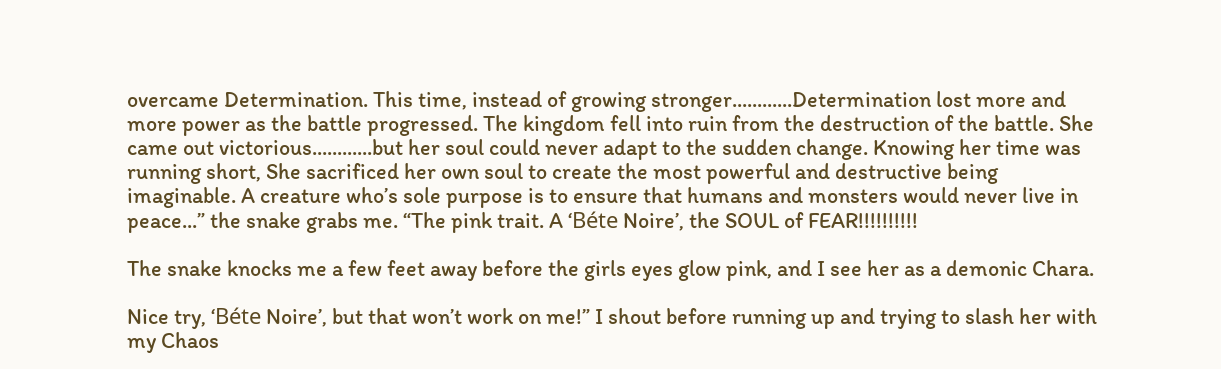overcame Determination. This time, instead of growing stronger............Determination lost more and more power as the battle progressed. The kingdom fell into ruin from the destruction of the battle. She came out victorious............but her soul could never adapt to the sudden change. Knowing her time was running short, She sacrificed her own soul to create the most powerful and destructive being imaginable. A creature who’s sole purpose is to ensure that humans and monsters would never live in peace...” the snake grabs me. “The pink trait. A ‘Béte Noire’, the SOUL of FEAR!!!!!!!!!!

The snake knocks me a few feet away before the girls eyes glow pink, and I see her as a demonic Chara.

Nice try, ‘Béte Noire’, but that won’t work on me!” I shout before running up and trying to slash her with my Chaos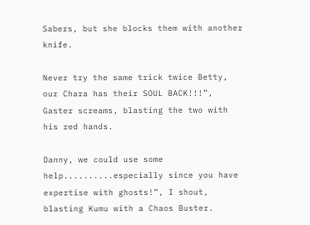Sabers, but she blocks them with another knife.

Never try the same trick twice Betty, our Chara has their SOUL BACK!!!”, Gaster screams, blasting the two with his red hands.

Danny, we could use some help..........especially since you have expertise with ghosts!”, I shout, blasting Kumu with a Chaos Buster.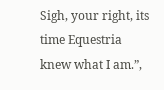Sigh, your right, its time Equestria knew what I am.”,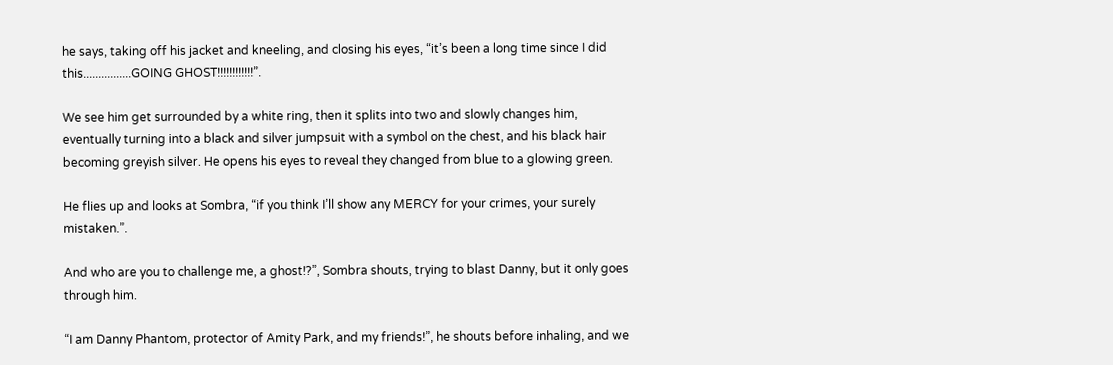he says, taking off his jacket and kneeling, and closing his eyes, “it’s been a long time since I did this................GOING GHOST!!!!!!!!!!!!”.

We see him get surrounded by a white ring, then it splits into two and slowly changes him, eventually turning into a black and silver jumpsuit with a symbol on the chest, and his black hair becoming greyish silver. He opens his eyes to reveal they changed from blue to a glowing green.

He flies up and looks at Sombra, “if you think I’ll show any MERCY for your crimes, your surely mistaken.”.

And who are you to challenge me, a ghost!?”, Sombra shouts, trying to blast Danny, but it only goes through him.

“I am Danny Phantom, protector of Amity Park, and my friends!”, he shouts before inhaling, and we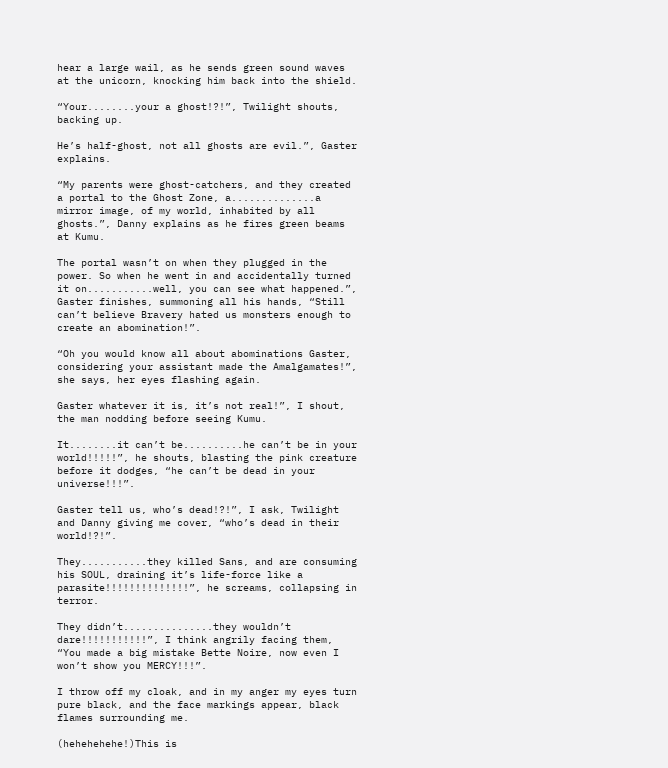hear a large wail, as he sends green sound waves at the unicorn, knocking him back into the shield.

“Your........your a ghost!?!”, Twilight shouts, backing up.

He’s half-ghost, not all ghosts are evil.”, Gaster explains.

“My parents were ghost-catchers, and they created a portal to the Ghost Zone, a..............a mirror image, of my world, inhabited by all ghosts.”, Danny explains as he fires green beams at Kumu.

The portal wasn’t on when they plugged in the power. So when he went in and accidentally turned it on...........well, you can see what happened.”, Gaster finishes, summoning all his hands, “Still can’t believe Bravery hated us monsters enough to create an abomination!”.

“Oh you would know all about abominations Gaster, considering your assistant made the Amalgamates!”, she says, her eyes flashing again.

Gaster whatever it is, it’s not real!”, I shout, the man nodding before seeing Kumu.

It........it can’t be..........he can’t be in your world!!!!!”, he shouts, blasting the pink creature before it dodges, “he can’t be dead in your universe!!!”.

Gaster tell us, who’s dead!?!”, I ask, Twilight and Danny giving me cover, “who’s dead in their world!?!”.

They...........they killed Sans, and are consuming his SOUL, draining it’s life-force like a parasite!!!!!!!!!!!!!!”, he screams, collapsing in terror.

They didn’t...............they wouldn’t dare!!!!!!!!!!!”, I think angrily facing them, “You made a big mistake Bette Noire, now even I won’t show you MERCY!!!”.

I throw off my cloak, and in my anger my eyes turn pure black, and the face markings appear, black flames surrounding me.

(hehehehehe!)This is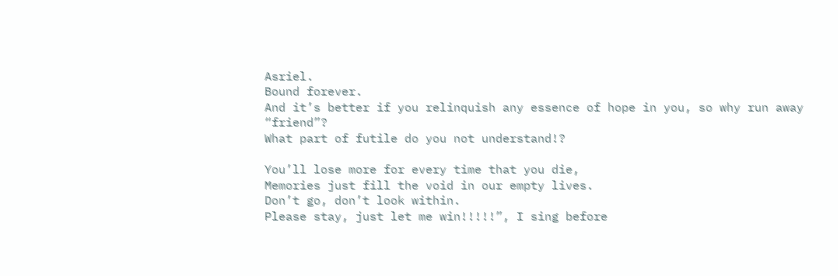Asriel.
Bound forever.
And it’s better if you relinquish any essence of hope in you, so why run away “friend”?
What part of futile do you not understand!?

You’ll lose more for every time that you die,
Memories just fill the void in our empty lives.
Don’t go, don’t look within.
Please stay, just let me win!!!!!”, I sing before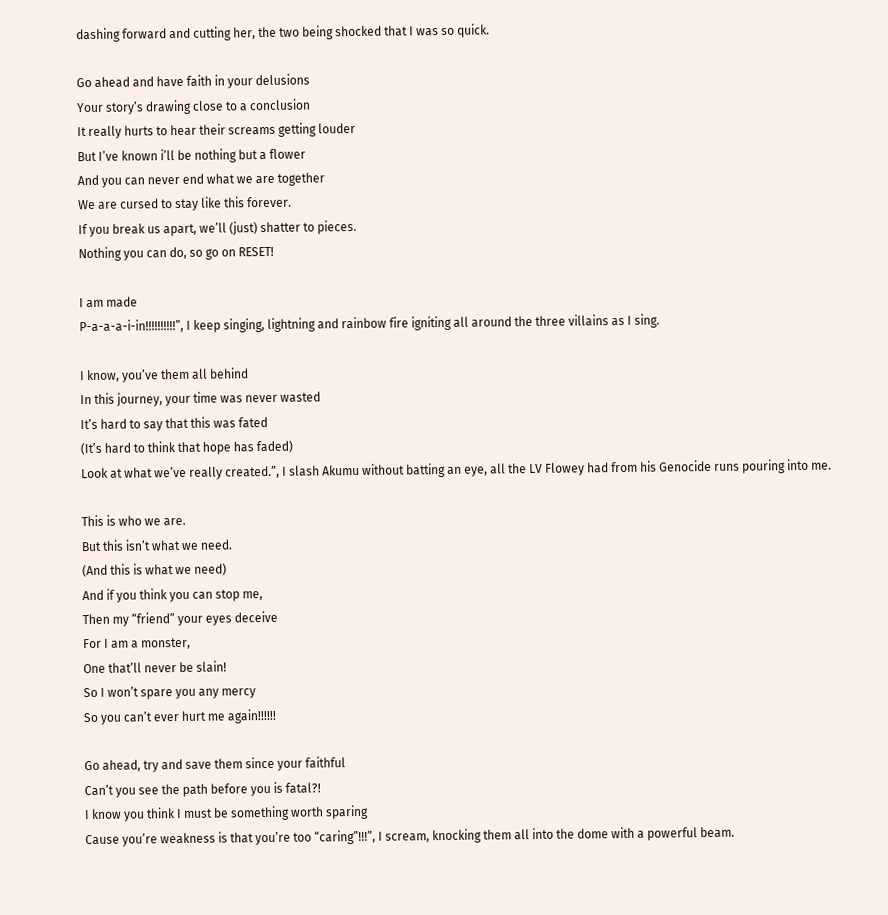dashing forward and cutting her, the two being shocked that I was so quick.

Go ahead and have faith in your delusions
Your story’s drawing close to a conclusion
It really hurts to hear their screams getting louder
But I’ve known i’ll be nothing but a flower
And you can never end what we are together
We are cursed to stay like this forever.
If you break us apart, we’ll (just) shatter to pieces.
Nothing you can do, so go on RESET!

I am made
P-a-a-a-i-in!!!!!!!!!!”, I keep singing, lightning and rainbow fire igniting all around the three villains as I sing.

I know, you’ve them all behind
In this journey, your time was never wasted
It’s hard to say that this was fated
(It’s hard to think that hope has faded)
Look at what we’ve really created.”, I slash Akumu without batting an eye, all the LV Flowey had from his Genocide runs pouring into me.

This is who we are.
But this isn’t what we need.
(And this is what we need)
And if you think you can stop me,
Then my “friend” your eyes deceive
For I am a monster,
One that’ll never be slain!
So I won’t spare you any mercy
So you can’t ever hurt me again!!!!!!

Go ahead, try and save them since your faithful
Can’t you see the path before you is fatal?!
I know you think I must be something worth sparing
Cause you’re weakness is that you’re too “caring”!!!”, I scream, knocking them all into the dome with a powerful beam.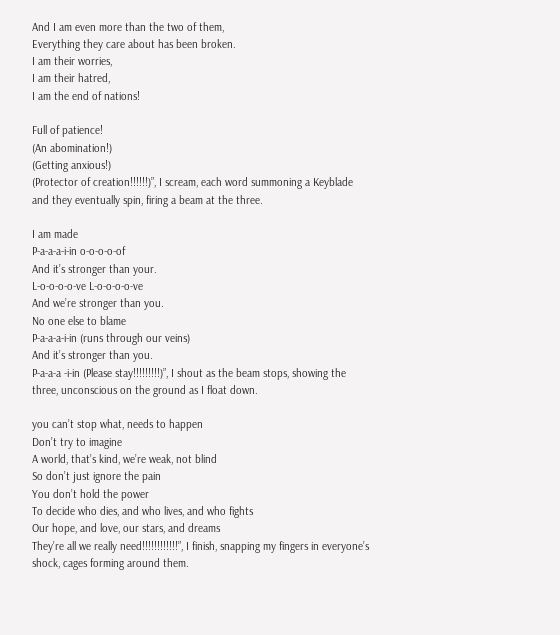And I am even more than the two of them,
Everything they care about has been broken.
I am their worries,
I am their hatred,
I am the end of nations!

Full of patience!
(An abomination!)
(Getting anxious!)
(Protector of creation!!!!!!)”, I scream, each word summoning a Keyblade and they eventually spin, firing a beam at the three.

I am made
P-a-a-a-i-in o-o-o-o-of
And it’s stronger than your.
L-o-o-o-o-ve L-o-o-o-o-ve
And we’re stronger than you.
No one else to blame
P-a-a-a-i-in (runs through our veins)
And it’s stronger than you.
P-a-a-a -i-in (Please stay!!!!!!!!!)”, I shout as the beam stops, showing the three, unconscious on the ground as I float down.

you can’t stop what, needs to happen
Don’t try to imagine
A world, that’s kind, we’re weak, not blind
So don’t just ignore the pain
You don’t hold the power
To decide who dies, and who lives, and who fights
Our hope, and love, our stars, and dreams
They’re all we really need!!!!!!!!!!!!”, I finish, snapping my fingers in everyone’s shock, cages forming around them.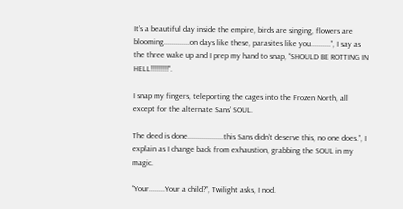It’s a beautiful day inside the empire, birds are singing, flowers are blooming.............on days like these, parasites like you..........”, I say as the three wake up and I prep my hand to snap, “SHOULD BE ROTTING IN HELL!!!!!!!!!”.

I snap my fingers, teleporting the cages into the Frozen North, all except for the alternate Sans’ SOUL.

The deed is done..................this Sans didn’t deserve this, no one does.”, I explain as I change back from exhaustion, grabbing the SOUL in my magic.

“Your........Your a child?”, Twilight asks, I nod.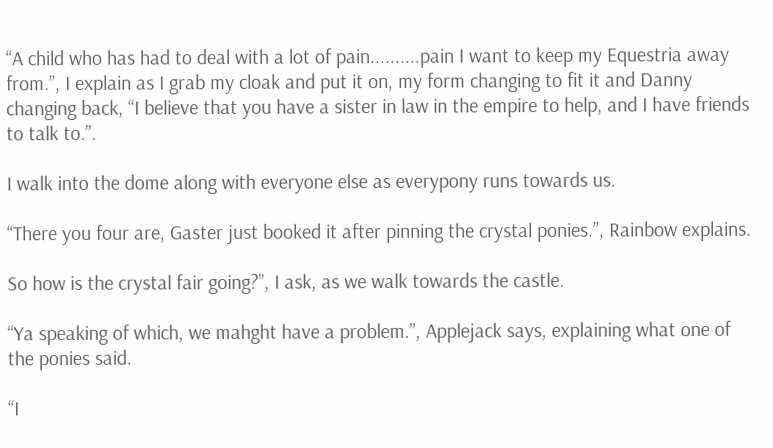“A child who has had to deal with a lot of pain..........pain I want to keep my Equestria away from.”, I explain as I grab my cloak and put it on, my form changing to fit it and Danny changing back, “I believe that you have a sister in law in the empire to help, and I have friends to talk to.”.

I walk into the dome along with everyone else as everypony runs towards us.

“There you four are, Gaster just booked it after pinning the crystal ponies.”, Rainbow explains.

So how is the crystal fair going?”, I ask, as we walk towards the castle.

“Ya speaking of which, we mahght have a problem.”, Applejack says, explaining what one of the ponies said.

“I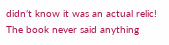didn’t know it was an actual relic! The book never said anything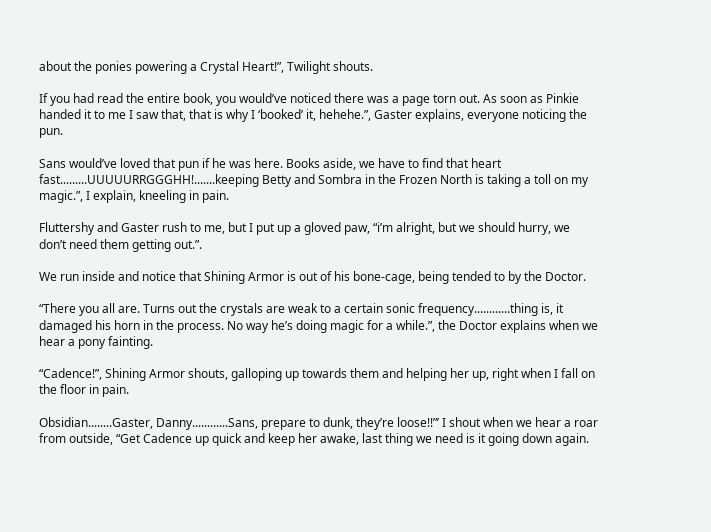about the ponies powering a Crystal Heart!”, Twilight shouts.

If you had read the entire book, you would’ve noticed there was a page torn out. As soon as Pinkie handed it to me I saw that, that is why I ‘booked’ it, hehehe.”, Gaster explains, everyone noticing the pun.

Sans would’ve loved that pun if he was here. Books aside, we have to find that heart fast.........UUUUURRGGGHH!.......keeping Betty and Sombra in the Frozen North is taking a toll on my magic.”, I explain, kneeling in pain.

Fluttershy and Gaster rush to me, but I put up a gloved paw, “i’m alright, but we should hurry, we don’t need them getting out.”.

We run inside and notice that Shining Armor is out of his bone-cage, being tended to by the Doctor.

“There you all are. Turns out the crystals are weak to a certain sonic frequency............thing is, it damaged his horn in the process. No way he’s doing magic for a while.”, the Doctor explains when we hear a pony fainting.

“Cadence!”, Shining Armor shouts, galloping up towards them and helping her up, right when I fall on the floor in pain.

Obsidian........Gaster, Danny............Sans, prepare to dunk, they’re loose!!”’ I shout when we hear a roar from outside, “Get Cadence up quick and keep her awake, last thing we need is it going down again.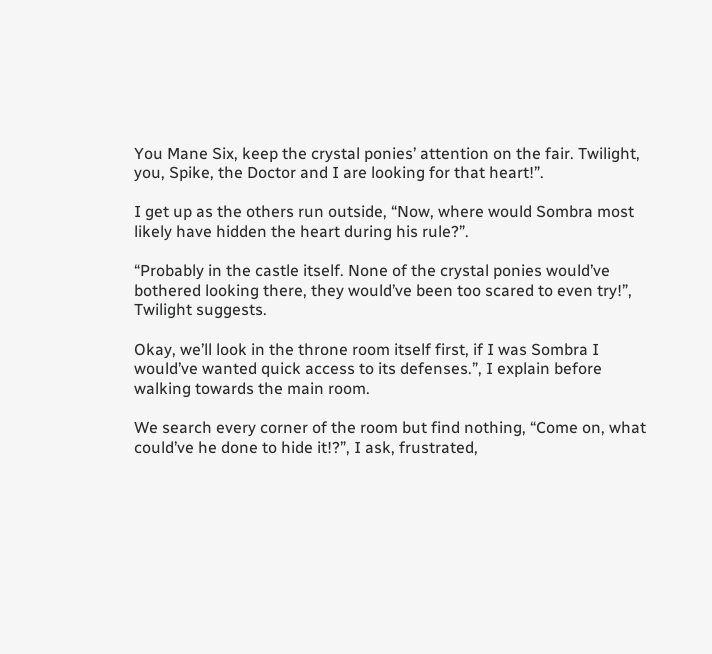You Mane Six, keep the crystal ponies’ attention on the fair. Twilight, you, Spike, the Doctor and I are looking for that heart!”.

I get up as the others run outside, “Now, where would Sombra most likely have hidden the heart during his rule?”.

“Probably in the castle itself. None of the crystal ponies would’ve bothered looking there, they would’ve been too scared to even try!”, Twilight suggests.

Okay, we’ll look in the throne room itself first, if I was Sombra I would’ve wanted quick access to its defenses.”, I explain before walking towards the main room.

We search every corner of the room but find nothing, “Come on, what could’ve he done to hide it!?”, I ask, frustrated,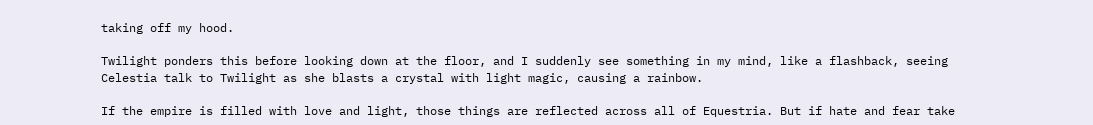taking off my hood.

Twilight ponders this before looking down at the floor, and I suddenly see something in my mind, like a flashback, seeing Celestia talk to Twilight as she blasts a crystal with light magic, causing a rainbow.

If the empire is filled with love and light, those things are reflected across all of Equestria. But if hate and fear take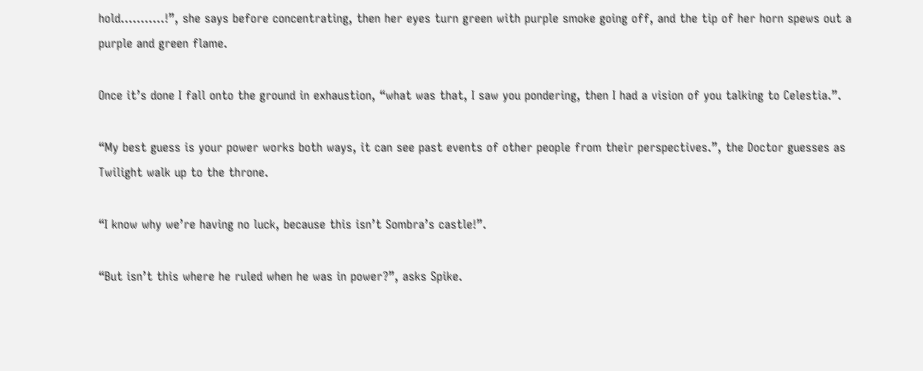hold...........!”, she says before concentrating, then her eyes turn green with purple smoke going off, and the tip of her horn spews out a purple and green flame.

Once it’s done I fall onto the ground in exhaustion, “what was that, I saw you pondering, then I had a vision of you talking to Celestia.”.

“My best guess is your power works both ways, it can see past events of other people from their perspectives.”, the Doctor guesses as Twilight walk up to the throne.

“I know why we’re having no luck, because this isn’t Sombra’s castle!”.

“But isn’t this where he ruled when he was in power?”, asks Spike.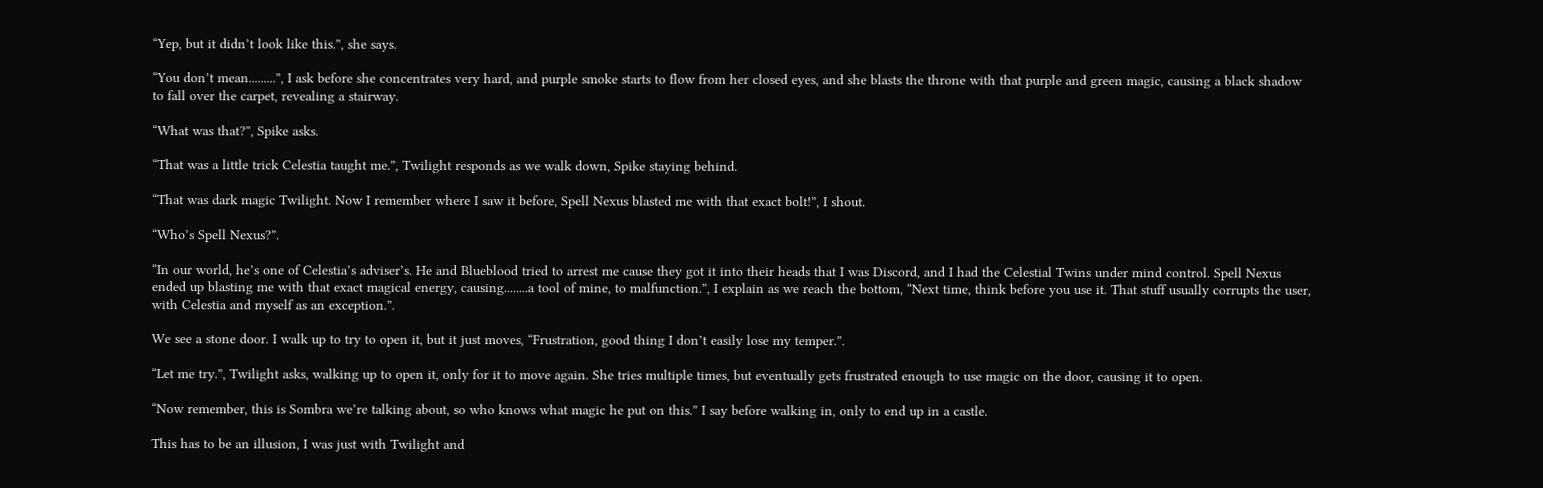“Yep, but it didn’t look like this.”, she says.

“You don’t mean.........”, I ask before she concentrates very hard, and purple smoke starts to flow from her closed eyes, and she blasts the throne with that purple and green magic, causing a black shadow to fall over the carpet, revealing a stairway.

“What was that?”, Spike asks.

“That was a little trick Celestia taught me.”, Twilight responds as we walk down, Spike staying behind.

“That was dark magic Twilight. Now I remember where I saw it before, Spell Nexus blasted me with that exact bolt!”, I shout.

“Who’s Spell Nexus?”.

“In our world, he’s one of Celestia’s adviser’s. He and Blueblood tried to arrest me cause they got it into their heads that I was Discord, and I had the Celestial Twins under mind control. Spell Nexus ended up blasting me with that exact magical energy, causing........a tool of mine, to malfunction.”, I explain as we reach the bottom, “Next time, think before you use it. That stuff usually corrupts the user, with Celestia and myself as an exception.”.

We see a stone door. I walk up to try to open it, but it just moves, “Frustration, good thing I don’t easily lose my temper.”.

“Let me try.”, Twilight asks, walking up to open it, only for it to move again. She tries multiple times, but eventually gets frustrated enough to use magic on the door, causing it to open.

“Now remember, this is Sombra we’re talking about, so who knows what magic he put on this.” I say before walking in, only to end up in a castle.

This has to be an illusion, I was just with Twilight and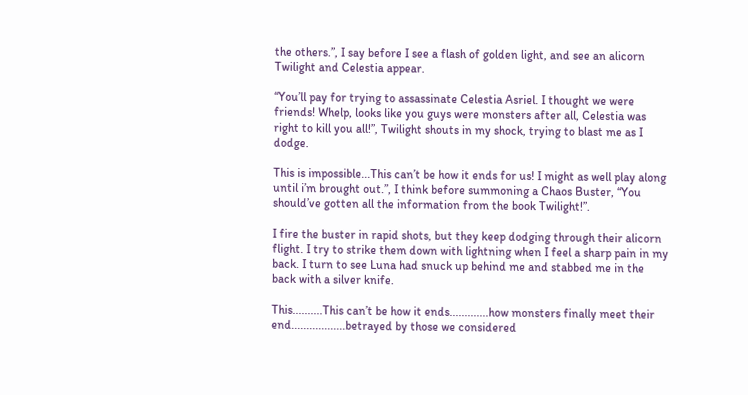the others.”, I say before I see a flash of golden light, and see an alicorn Twilight and Celestia appear.

“You’ll pay for trying to assassinate Celestia Asriel. I thought we were friends! Whelp, looks like you guys were monsters after all, Celestia was right to kill you all!”, Twilight shouts in my shock, trying to blast me as I dodge.

This is impossible...This can’t be how it ends for us! I might as well play along until i’m brought out.”, I think before summoning a Chaos Buster, “You should’ve gotten all the information from the book Twilight!”.

I fire the buster in rapid shots, but they keep dodging through their alicorn flight. I try to strike them down with lightning when I feel a sharp pain in my back. I turn to see Luna had snuck up behind me and stabbed me in the back with a silver knife.

This..........This can’t be how it ends.............how monsters finally meet their end..................betrayed by those we considered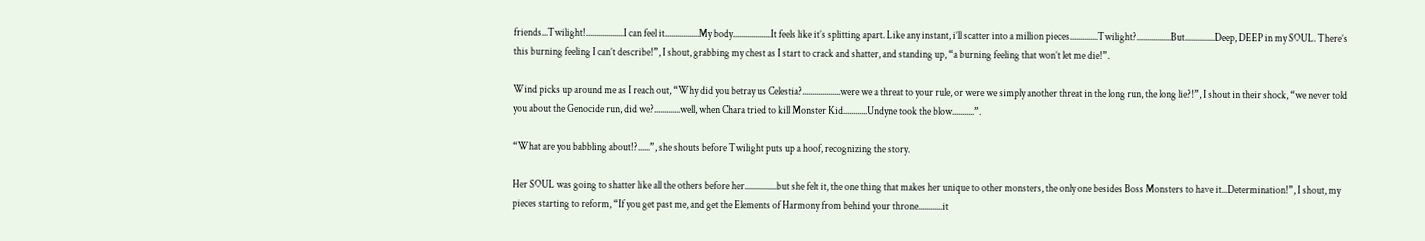friends...Twilight!...................I can feel it.................My body...................It feels like it’s splitting apart. Like any instant, i’ll scatter into a million pieces..............Twilight?.................But...............Deep, DEEP in my SOUL. There’s this burning feeling I can’t describe!”, I shout, grabbing my chest as I start to crack and shatter, and standing up, “a burning feeling that won’t let me die!”.

Wind picks up around me as I reach out, “Why did you betray us Celestia?...................were we a threat to your rule, or were we simply another threat in the long run, the long lie?!”, I shout in their shock, “we never told you about the Genocide run, did we?.............well, when Chara tried to kill Monster Kid............Undyne took the blow...........”.

“What are you babbling about!?......”, she shouts before Twilight puts up a hoof, recognizing the story.

Her SOUL was going to shatter like all the others before her................but she felt it, the one thing that makes her unique to other monsters, the only one besides Boss Monsters to have it...Determination!”, I shout, my pieces starting to reform, “If you get past me, and get the Elements of Harmony from behind your throne............it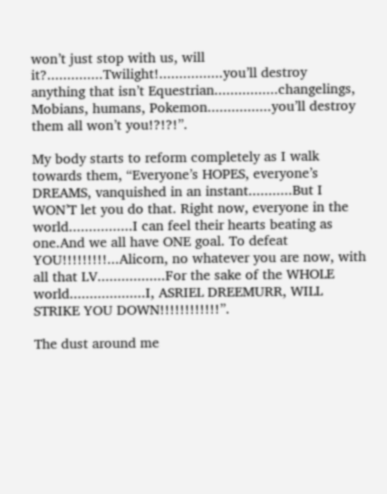won’t just stop with us, will it?..............Twilight!................you’ll destroy anything that isn’t Equestrian................changelings, Mobians, humans, Pokemon................you’ll destroy them all won’t you!?!?!”.

My body starts to reform completely as I walk towards them, “Everyone’s HOPES, everyone’s DREAMS, vanquished in an instant...........But I WON’T let you do that. Right now, everyone in the world................I can feel their hearts beating as one.And we all have ONE goal. To defeat YOU!!!!!!!!!...Alicorn, no whatever you are now, with all that LV.................For the sake of the WHOLE world...................I, ASRIEL DREEMURR, WILL STRIKE YOU DOWN!!!!!!!!!!!!”.

The dust around me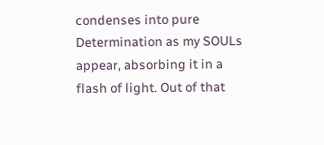condenses into pure Determination as my SOULs appear, absorbing it in a flash of light. Out of that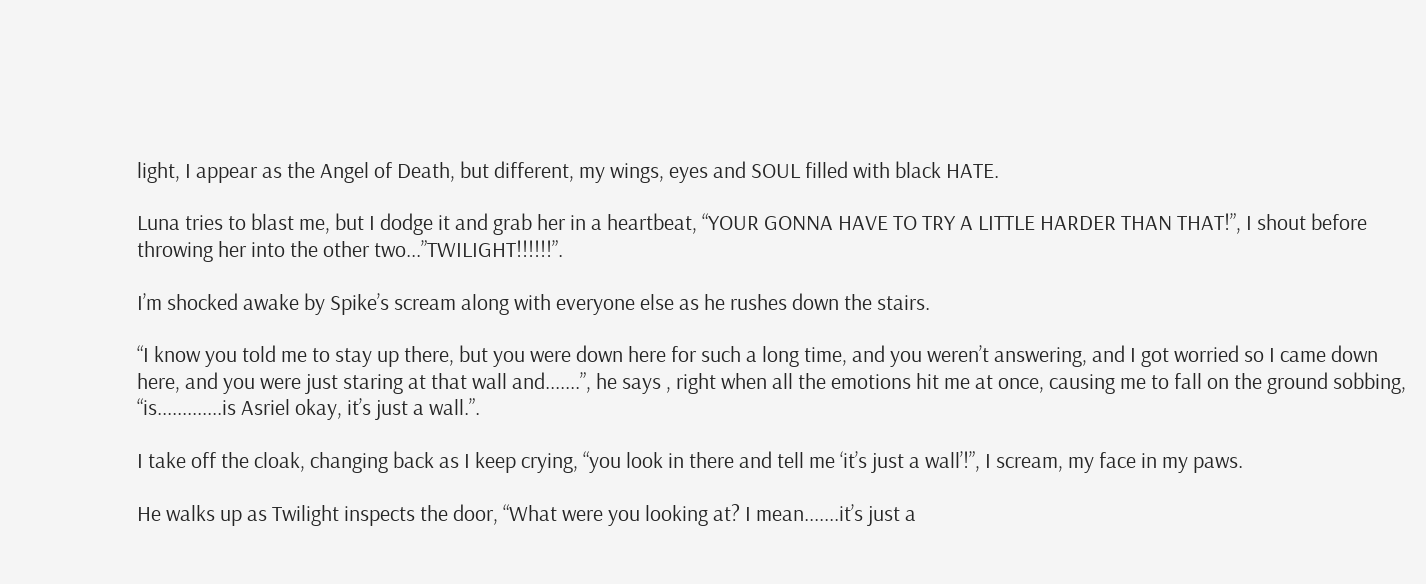light, I appear as the Angel of Death, but different, my wings, eyes and SOUL filled with black HATE.

Luna tries to blast me, but I dodge it and grab her in a heartbeat, “YOUR GONNA HAVE TO TRY A LITTLE HARDER THAN THAT!”, I shout before throwing her into the other two...”TWILIGHT!!!!!!”.

I’m shocked awake by Spike’s scream along with everyone else as he rushes down the stairs.

“I know you told me to stay up there, but you were down here for such a long time, and you weren’t answering, and I got worried so I came down here, and you were just staring at that wall and.......”, he says , right when all the emotions hit me at once, causing me to fall on the ground sobbing, “is.............is Asriel okay, it’s just a wall.”.

I take off the cloak, changing back as I keep crying, “you look in there and tell me ‘it’s just a wall’!”, I scream, my face in my paws.

He walks up as Twilight inspects the door, “What were you looking at? I mean.......it’s just a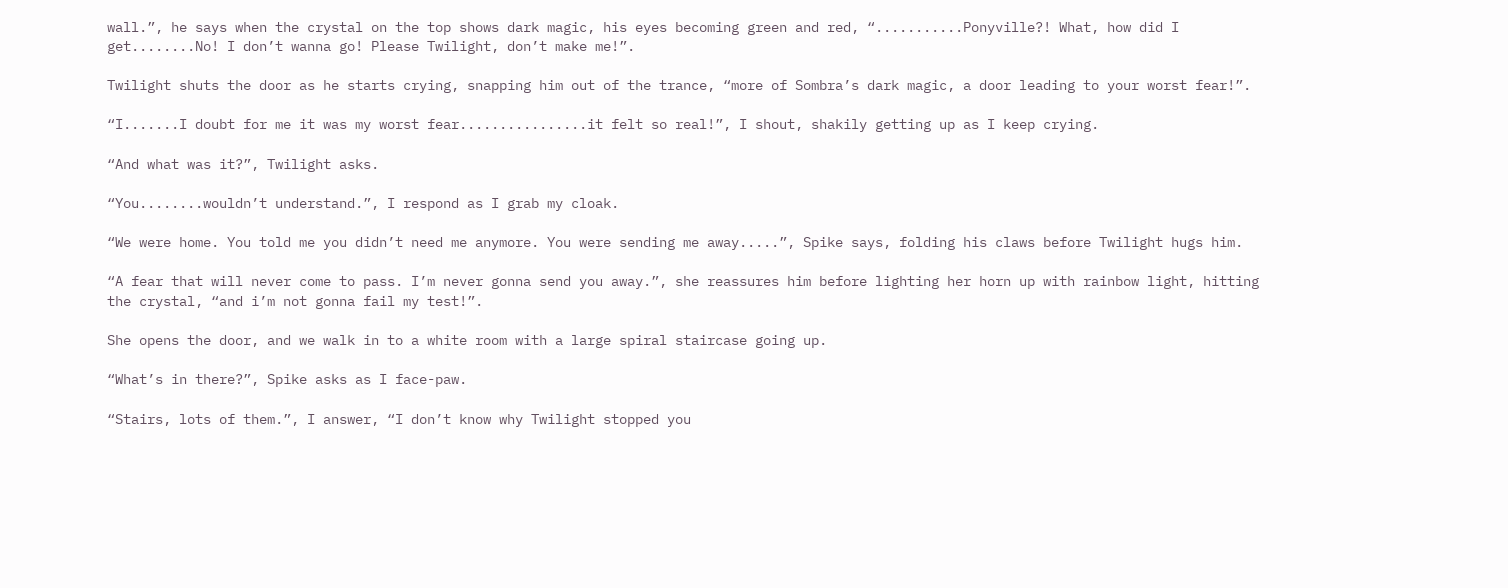wall.”, he says when the crystal on the top shows dark magic, his eyes becoming green and red, “...........Ponyville?! What, how did I get........No! I don’t wanna go! Please Twilight, don’t make me!”.

Twilight shuts the door as he starts crying, snapping him out of the trance, “more of Sombra’s dark magic, a door leading to your worst fear!”.

“I.......I doubt for me it was my worst fear................it felt so real!”, I shout, shakily getting up as I keep crying.

“And what was it?”, Twilight asks.

“You........wouldn’t understand.”, I respond as I grab my cloak.

“We were home. You told me you didn’t need me anymore. You were sending me away.....”, Spike says, folding his claws before Twilight hugs him.

“A fear that will never come to pass. I’m never gonna send you away.”, she reassures him before lighting her horn up with rainbow light, hitting the crystal, “and i’m not gonna fail my test!”.

She opens the door, and we walk in to a white room with a large spiral staircase going up.

“What’s in there?”, Spike asks as I face-paw.

“Stairs, lots of them.”, I answer, “I don’t know why Twilight stopped you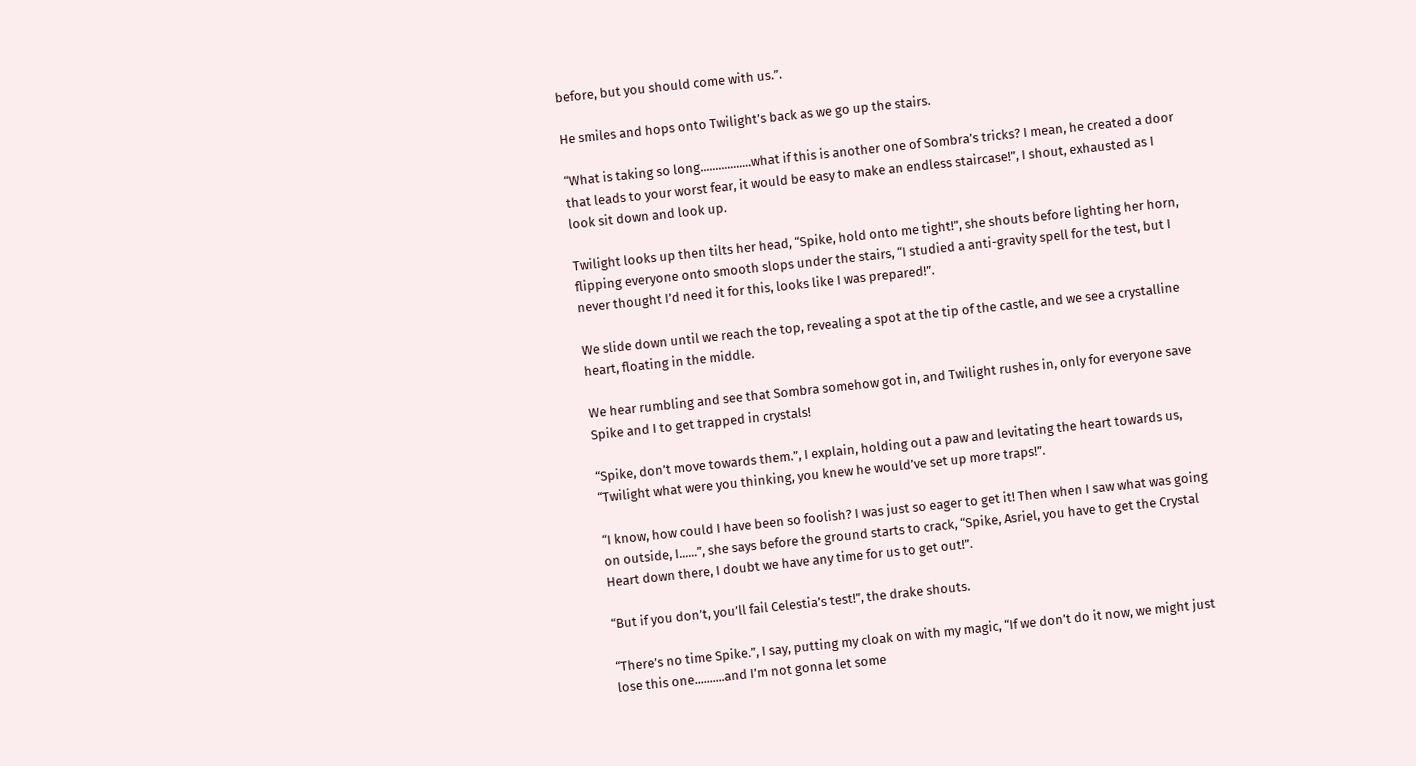before, but you should come with us.”.

He smiles and hops onto Twilight’s back as we go up the stairs.

“What is taking so long.................what if this is another one of Sombra’s tricks? I mean, he created a door that leads to your worst fear, it would be easy to make an endless staircase!”, I shout, exhausted as I look sit down and look up.

Twilight looks up then tilts her head, “Spike, hold onto me tight!”, she shouts before lighting her horn, flipping everyone onto smooth slops under the stairs, “I studied a anti-gravity spell for the test, but I never thought I’d need it for this, looks like I was prepared!”.

We slide down until we reach the top, revealing a spot at the tip of the castle, and we see a crystalline heart, floating in the middle.

We hear rumbling and see that Sombra somehow got in, and Twilight rushes in, only for everyone save Spike and I to get trapped in crystals!

“Spike, don’t move towards them.”, I explain, holding out a paw and levitating the heart towards us, “Twilight what were you thinking, you knew he would’ve set up more traps!”.

“I know, how could I have been so foolish? I was just so eager to get it! Then when I saw what was going on outside, I......”, she says before the ground starts to crack, “Spike, Asriel, you have to get the Crystal Heart down there, I doubt we have any time for us to get out!”.

“But if you don’t, you’ll fail Celestia’s test!”, the drake shouts.

“There’s no time Spike.”, I say, putting my cloak on with my magic, “If we don’t do it now, we might just lose this one..........and I’m not gonna let some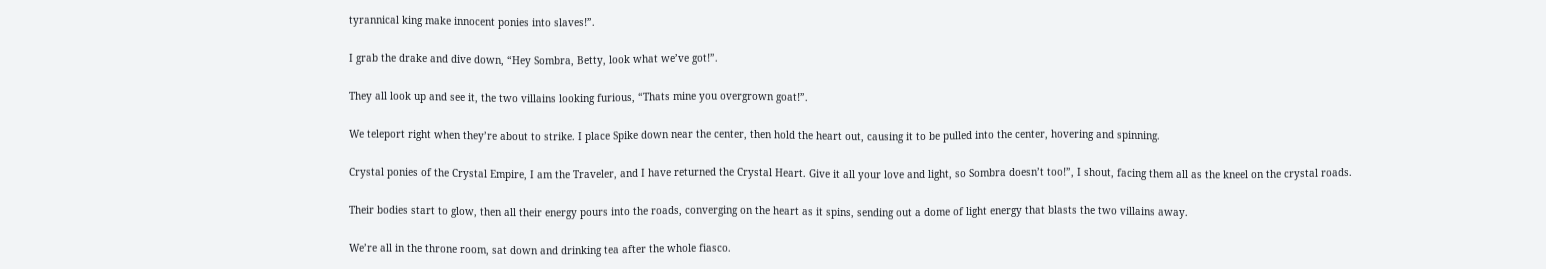tyrannical king make innocent ponies into slaves!”.

I grab the drake and dive down, “Hey Sombra, Betty, look what we’ve got!”.

They all look up and see it, the two villains looking furious, “Thats mine you overgrown goat!”.

We teleport right when they’re about to strike. I place Spike down near the center, then hold the heart out, causing it to be pulled into the center, hovering and spinning.

Crystal ponies of the Crystal Empire, I am the Traveler, and I have returned the Crystal Heart. Give it all your love and light, so Sombra doesn’t too!”, I shout, facing them all as the kneel on the crystal roads.

Their bodies start to glow, then all their energy pours into the roads, converging on the heart as it spins, sending out a dome of light energy that blasts the two villains away.

We’re all in the throne room, sat down and drinking tea after the whole fiasco.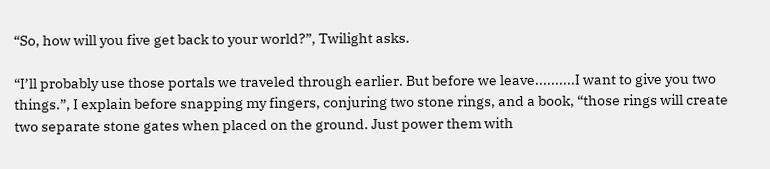“So, how will you five get back to your world?”, Twilight asks.

“I’ll probably use those portals we traveled through earlier. But before we leave..........I want to give you two things.”, I explain before snapping my fingers, conjuring two stone rings, and a book, “those rings will create two separate stone gates when placed on the ground. Just power them with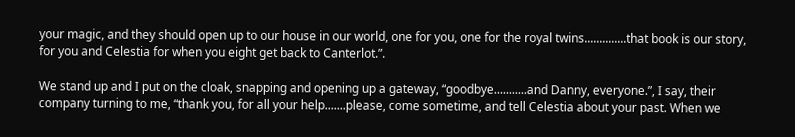your magic, and they should open up to our house in our world, one for you, one for the royal twins..............that book is our story, for you and Celestia for when you eight get back to Canterlot.”.

We stand up and I put on the cloak, snapping and opening up a gateway, “goodbye...........and Danny, everyone.”, I say, their company turning to me, “thank you, for all your help.......please, come sometime, and tell Celestia about your past. When we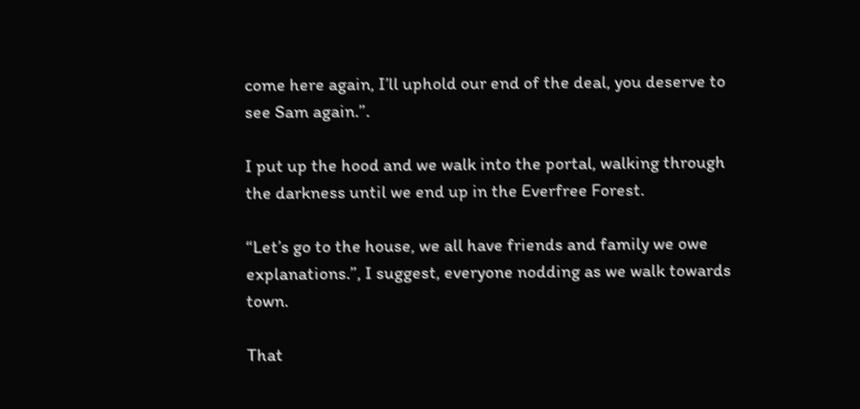come here again, I’ll uphold our end of the deal, you deserve to see Sam again.”.

I put up the hood and we walk into the portal, walking through the darkness until we end up in the Everfree Forest.

“Let’s go to the house, we all have friends and family we owe explanations.”, I suggest, everyone nodding as we walk towards town.

That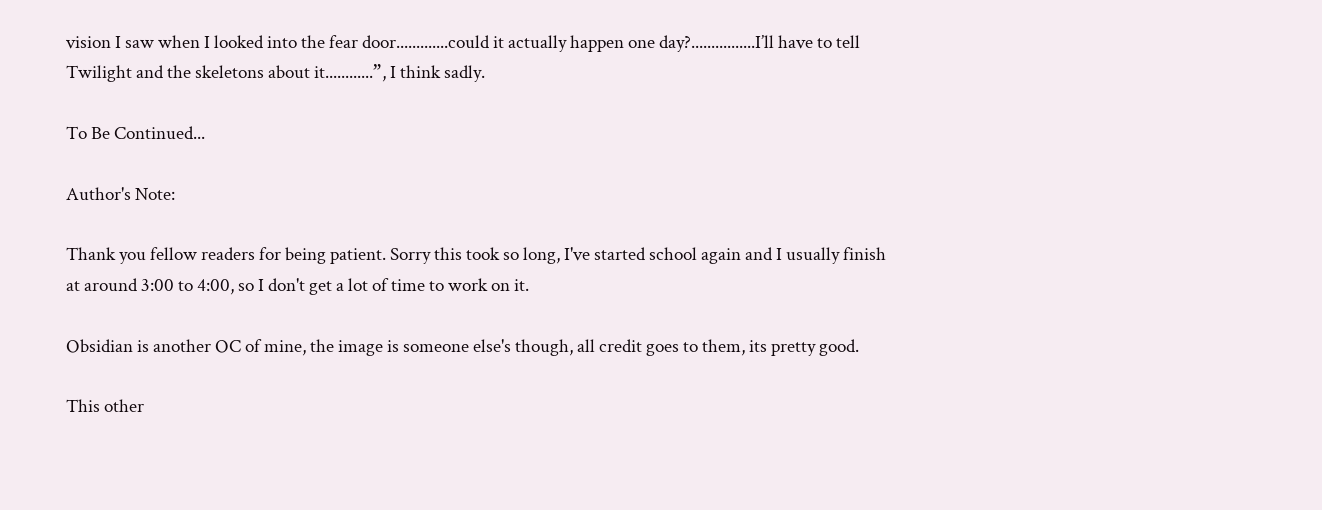vision I saw when I looked into the fear door.............could it actually happen one day?................I’ll have to tell Twilight and the skeletons about it............”, I think sadly.

To Be Continued...

Author's Note:

Thank you fellow readers for being patient. Sorry this took so long, I've started school again and I usually finish at around 3:00 to 4:00, so I don't get a lot of time to work on it.

Obsidian is another OC of mine, the image is someone else's though, all credit goes to them, its pretty good.

This other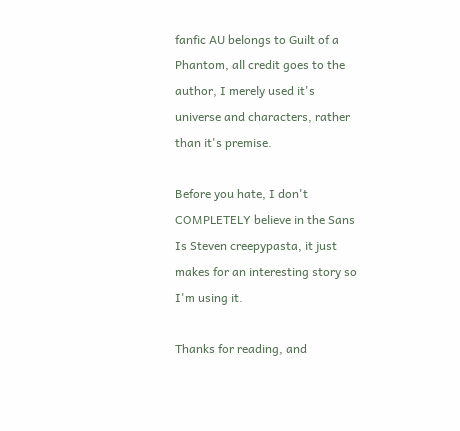fanfic AU belongs to Guilt of a Phantom, all credit goes to the author, I merely used it's universe and characters, rather than it's premise.

Before you hate, I don't COMPLETELY believe in the Sans Is Steven creepypasta, it just makes for an interesting story so I'm using it.

Thanks for reading, and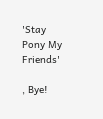'Stay Pony My Friends'

, Bye!